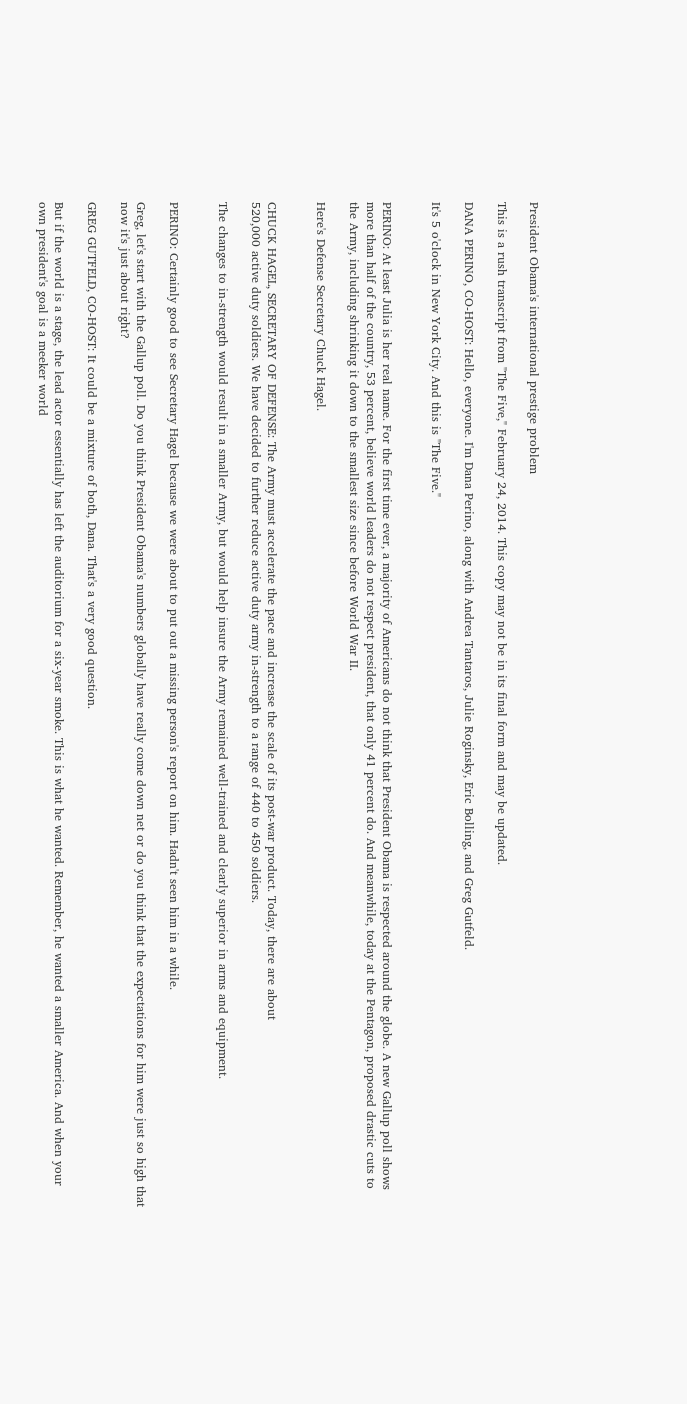President Obama's international prestige problem

This is a rush transcript from "The Five," February 24, 2014. This copy may not be in its final form and may be updated.

DANA PERINO, CO-HOST: Hello, everyone. I'm Dana Perino, along with Andrea Tantaros, Julie Roginsky, Eric Bolling, and Greg Gutfeld.

It's 5 o'clock in New York City. And this is "The Five."


PERINO: At least Julia is her real name. For the first time ever, a majority of Americans do not think that President Obama is respected around the globe. A new Gallup poll shows more than half of the country, 53 percent, believe world leaders do not respect president, that only 41 percent do. And meanwhile, today at the Pentagon, proposed drastic cuts to the Army, including shrinking it down to the smallest size since before World War II.

Here's Defense Secretary Chuck Hagel.


CHUCK HAGEL, SECRETARY OF DEFENSE: The Army must accelerate the pace and increase the scale of its post-war product. Today, there are about
520,000 active duty soldiers. We have decided to further reduce active duty army in-strength to a range of 440 to 450 soldiers.

The changes to in-strength would result in a smaller Army, but would help insure the Army remained well-trained and clearly superior in arms and equipment.


PERINO: Certainly good to see Secretary Hagel because we were about to put out a missing person's report on him. Hadn't seen him in a while.

Greg, let's start with the Gallup poll. Do you think President Obama's numbers globally have really come down net or do you think that the expectations for him were just so high that now it's just about right?

GREG GUTFELD, CO-HOST: It could be a mixture of both, Dana. That's a very good question.

But if the world is a stage, the lead actor essentially has left the auditorium for a six-year smoke. This is what he wanted. Remember, he wanted a smaller America. And when your own president's goal is a meeker world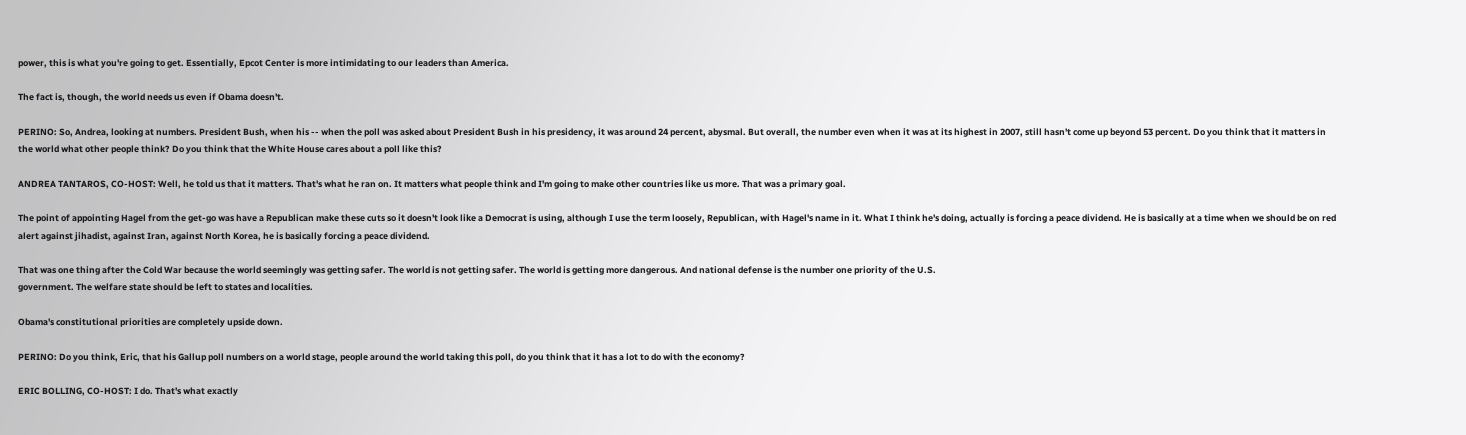power, this is what you're going to get. Essentially, Epcot Center is more intimidating to our leaders than America.

The fact is, though, the world needs us even if Obama doesn't.

PERINO: So, Andrea, looking at numbers. President Bush, when his -- when the poll was asked about President Bush in his presidency, it was around 24 percent, abysmal. But overall, the number even when it was at its highest in 2007, still hasn't come up beyond 53 percent. Do you think that it matters in the world what other people think? Do you think that the White House cares about a poll like this?

ANDREA TANTAROS, CO-HOST: Well, he told us that it matters. That's what he ran on. It matters what people think and I'm going to make other countries like us more. That was a primary goal.

The point of appointing Hagel from the get-go was have a Republican make these cuts so it doesn't look like a Democrat is using, although I use the term loosely, Republican, with Hagel's name in it. What I think he's doing, actually is forcing a peace dividend. He is basically at a time when we should be on red alert against jihadist, against Iran, against North Korea, he is basically forcing a peace dividend.

That was one thing after the Cold War because the world seemingly was getting safer. The world is not getting safer. The world is getting more dangerous. And national defense is the number one priority of the U.S.
government. The welfare state should be left to states and localities.

Obama's constitutional priorities are completely upside down.

PERINO: Do you think, Eric, that his Gallup poll numbers on a world stage, people around the world taking this poll, do you think that it has a lot to do with the economy?

ERIC BOLLING, CO-HOST: I do. That's what exactly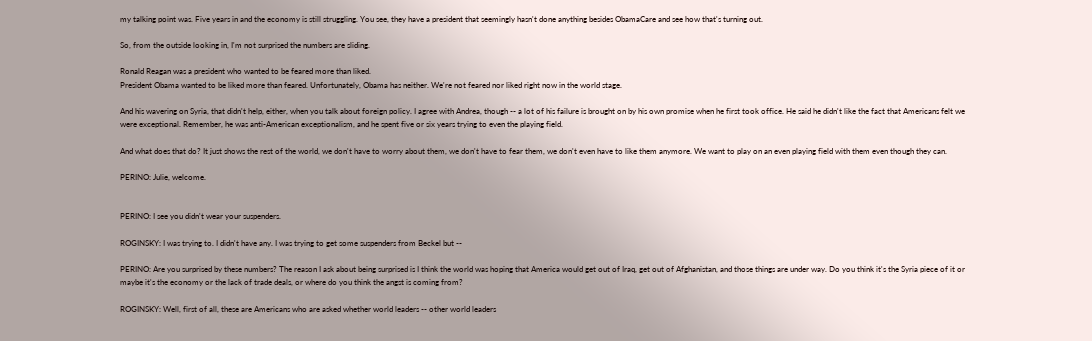my talking point was. Five years in and the economy is still struggling. You see, they have a president that seemingly hasn't done anything besides ObamaCare and see how that's turning out.

So, from the outside looking in, I'm not surprised the numbers are sliding.

Ronald Reagan was a president who wanted to be feared more than liked.
President Obama wanted to be liked more than feared. Unfortunately, Obama has neither. We're not feared nor liked right now in the world stage.

And his wavering on Syria, that didn't help, either, when you talk about foreign policy. I agree with Andrea, though -- a lot of his failure is brought on by his own promise when he first took office. He said he didn't like the fact that Americans felt we were exceptional. Remember, he was anti-American exceptionalism, and he spent five or six years trying to even the playing field.

And what does that do? It just shows the rest of the world, we don't have to worry about them, we don't have to fear them, we don't even have to like them anymore. We want to play on an even playing field with them even though they can.

PERINO: Julie, welcome.


PERINO: I see you didn't wear your suspenders.

ROGINSKY: I was trying to. I didn't have any. I was trying to get some suspenders from Beckel but --

PERINO: Are you surprised by these numbers? The reason I ask about being surprised is I think the world was hoping that America would get out of Iraq, get out of Afghanistan, and those things are under way. Do you think it's the Syria piece of it or maybe it's the economy or the lack of trade deals, or where do you think the angst is coming from?

ROGINSKY: Well, first of all, these are Americans who are asked whether world leaders -- other world leaders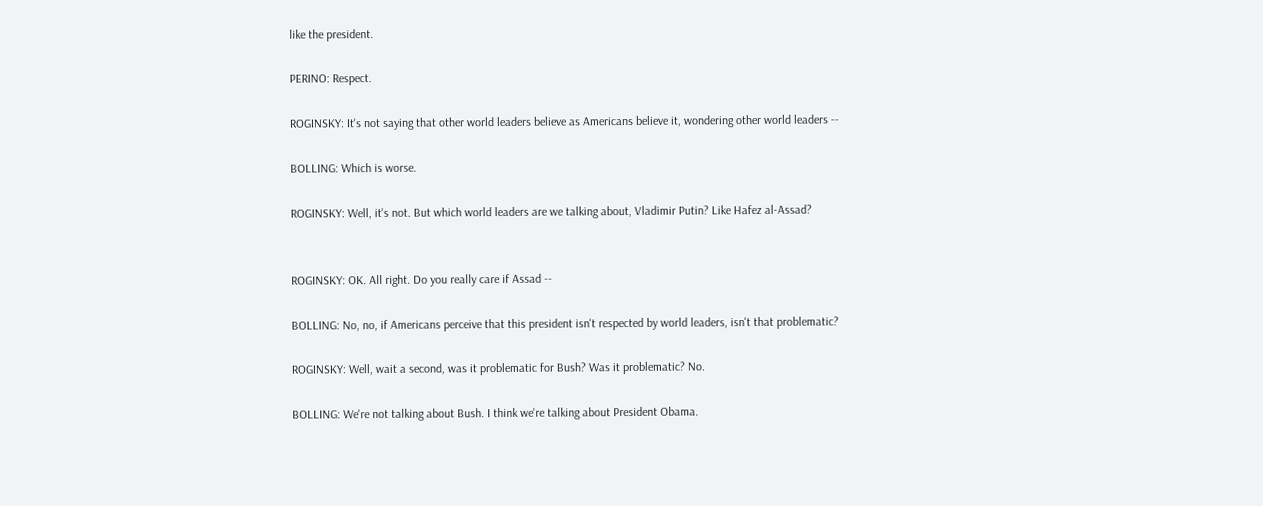like the president.

PERINO: Respect.

ROGINSKY: It's not saying that other world leaders believe as Americans believe it, wondering other world leaders --

BOLLING: Which is worse.

ROGINSKY: Well, it's not. But which world leaders are we talking about, Vladimir Putin? Like Hafez al-Assad?


ROGINSKY: OK. All right. Do you really care if Assad --

BOLLING: No, no, if Americans perceive that this president isn't respected by world leaders, isn't that problematic?

ROGINSKY: Well, wait a second, was it problematic for Bush? Was it problematic? No.

BOLLING: We're not talking about Bush. I think we're talking about President Obama.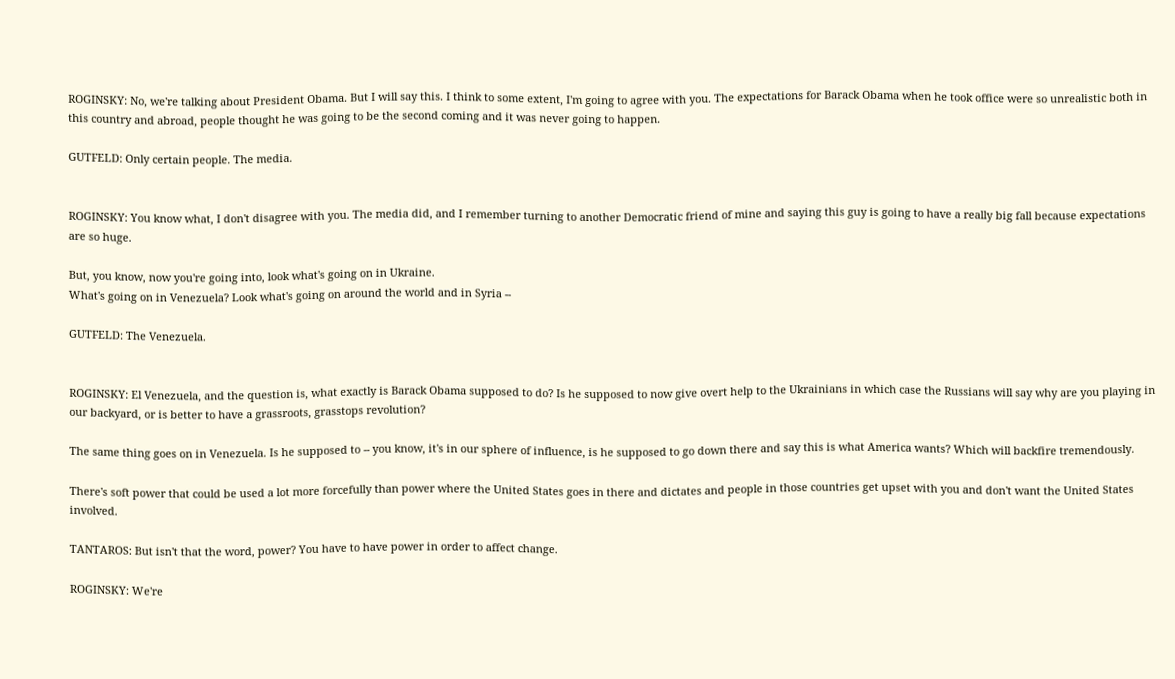ROGINSKY: No, we're talking about President Obama. But I will say this. I think to some extent, I'm going to agree with you. The expectations for Barack Obama when he took office were so unrealistic both in this country and abroad, people thought he was going to be the second coming and it was never going to happen.

GUTFELD: Only certain people. The media.


ROGINSKY: You know what, I don't disagree with you. The media did, and I remember turning to another Democratic friend of mine and saying this guy is going to have a really big fall because expectations are so huge.

But, you know, now you're going into, look what's going on in Ukraine.
What's going on in Venezuela? Look what's going on around the world and in Syria --

GUTFELD: The Venezuela.


ROGINSKY: El Venezuela, and the question is, what exactly is Barack Obama supposed to do? Is he supposed to now give overt help to the Ukrainians in which case the Russians will say why are you playing in our backyard, or is better to have a grassroots, grasstops revolution?

The same thing goes on in Venezuela. Is he supposed to -- you know, it's in our sphere of influence, is he supposed to go down there and say this is what America wants? Which will backfire tremendously.

There's soft power that could be used a lot more forcefully than power where the United States goes in there and dictates and people in those countries get upset with you and don't want the United States involved.

TANTAROS: But isn't that the word, power? You have to have power in order to affect change.

ROGINSKY: We're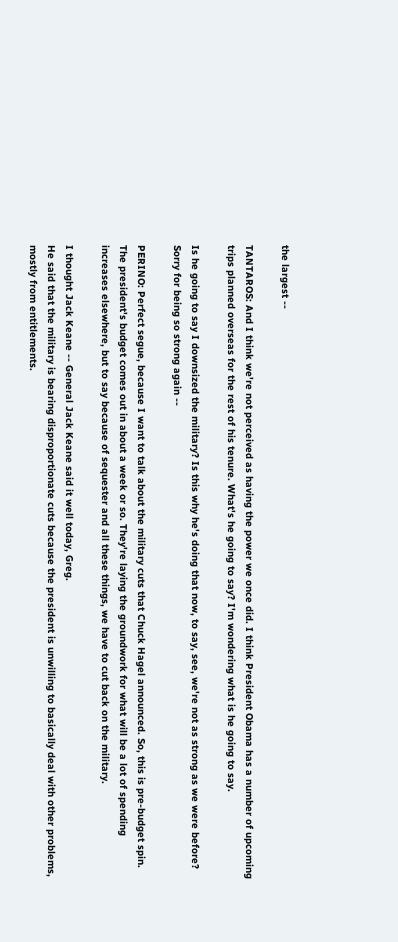the largest --

TANTAROS: And I think we're not perceived as having the power we once did. I think President Obama has a number of upcoming trips planned overseas for the rest of his tenure. What's he going to say? I'm wondering what is he going to say.

Is he going to say I downsized the military? Is this why he's doing that now, to say, see, we're not as strong as we were before? Sorry for being so strong again --

PERINO: Perfect segue, because I want to talk about the military cuts that Chuck Hagel announced. So, this is pre-budget spin. The president's budget comes out in about a week or so. They're laying the groundwork for what will be a lot of spending increases elsewhere, but to say because of sequester and all these things, we have to cut back on the military.

I thought Jack Keane -- General Jack Keane said it well today, Greg.
He said that the military is bearing disproportionate cuts because the president is unwilling to basically deal with other problems, mostly from entitlements.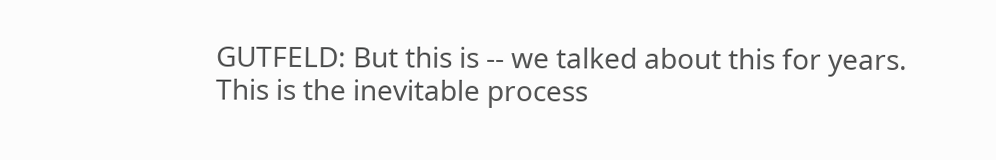GUTFELD: But this is -- we talked about this for years. This is the inevitable process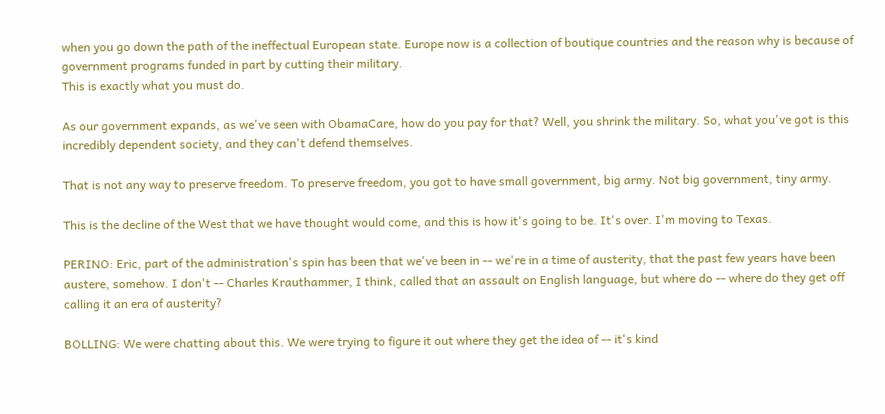when you go down the path of the ineffectual European state. Europe now is a collection of boutique countries and the reason why is because of government programs funded in part by cutting their military.
This is exactly what you must do.

As our government expands, as we've seen with ObamaCare, how do you pay for that? Well, you shrink the military. So, what you've got is this incredibly dependent society, and they can't defend themselves.

That is not any way to preserve freedom. To preserve freedom, you got to have small government, big army. Not big government, tiny army.

This is the decline of the West that we have thought would come, and this is how it's going to be. It's over. I'm moving to Texas.

PERINO: Eric, part of the administration's spin has been that we've been in -- we're in a time of austerity, that the past few years have been austere, somehow. I don't -- Charles Krauthammer, I think, called that an assault on English language, but where do -- where do they get off calling it an era of austerity?

BOLLING: We were chatting about this. We were trying to figure it out where they get the idea of -- it's kind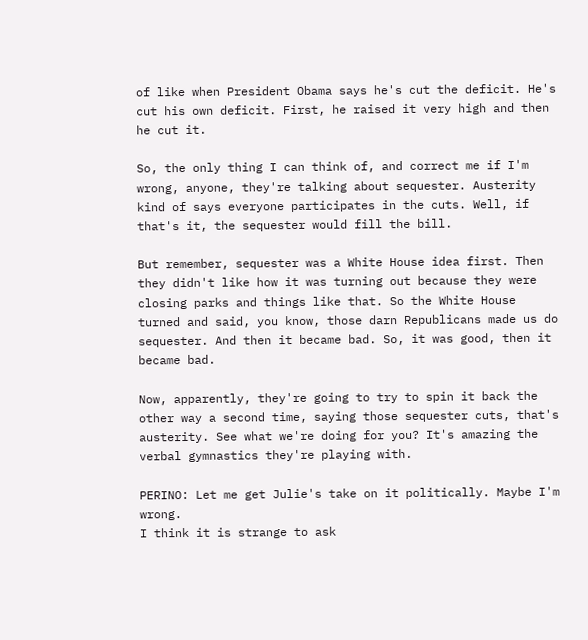of like when President Obama says he's cut the deficit. He's cut his own deficit. First, he raised it very high and then he cut it.

So, the only thing I can think of, and correct me if I'm wrong, anyone, they're talking about sequester. Austerity kind of says everyone participates in the cuts. Well, if that's it, the sequester would fill the bill.

But remember, sequester was a White House idea first. Then they didn't like how it was turning out because they were closing parks and things like that. So the White House turned and said, you know, those darn Republicans made us do sequester. And then it became bad. So, it was good, then it became bad.

Now, apparently, they're going to try to spin it back the other way a second time, saying those sequester cuts, that's austerity. See what we're doing for you? It's amazing the verbal gymnastics they're playing with.

PERINO: Let me get Julie's take on it politically. Maybe I'm wrong.
I think it is strange to ask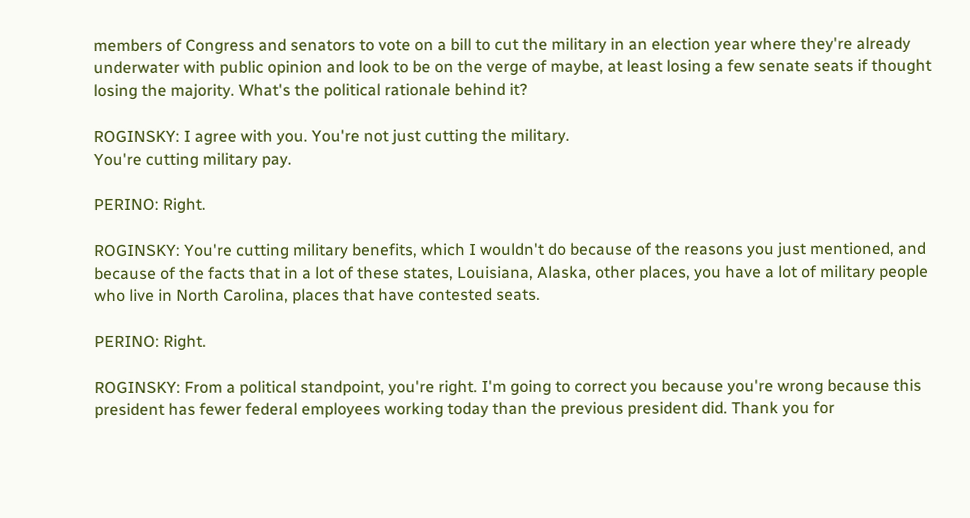members of Congress and senators to vote on a bill to cut the military in an election year where they're already underwater with public opinion and look to be on the verge of maybe, at least losing a few senate seats if thought losing the majority. What's the political rationale behind it?

ROGINSKY: I agree with you. You're not just cutting the military.
You're cutting military pay.

PERINO: Right.

ROGINSKY: You're cutting military benefits, which I wouldn't do because of the reasons you just mentioned, and because of the facts that in a lot of these states, Louisiana, Alaska, other places, you have a lot of military people who live in North Carolina, places that have contested seats.

PERINO: Right.

ROGINSKY: From a political standpoint, you're right. I'm going to correct you because you're wrong because this president has fewer federal employees working today than the previous president did. Thank you for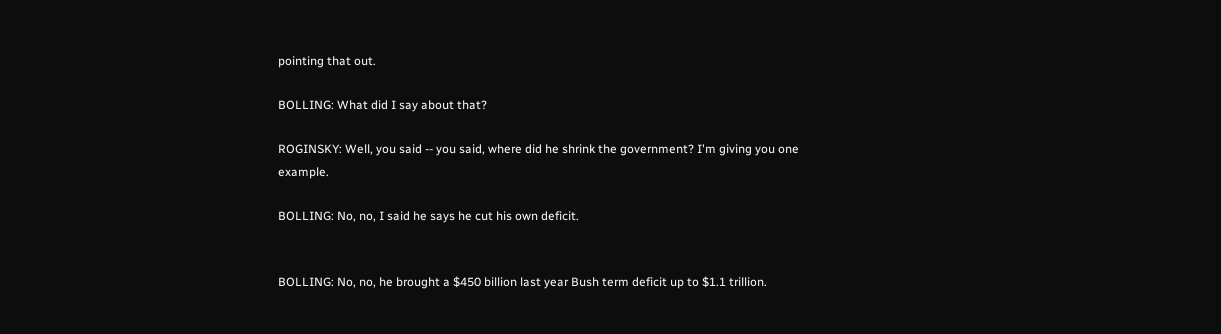pointing that out.

BOLLING: What did I say about that?

ROGINSKY: Well, you said -- you said, where did he shrink the government? I'm giving you one example.

BOLLING: No, no, I said he says he cut his own deficit.


BOLLING: No, no, he brought a $450 billion last year Bush term deficit up to $1.1 trillion.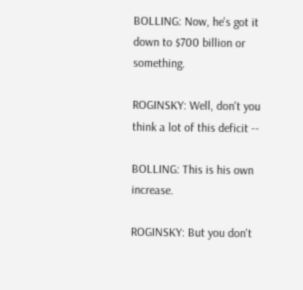BOLLING: Now, he's got it down to $700 billion or something.

ROGINSKY: Well, don't you think a lot of this deficit --

BOLLING: This is his own increase.

ROGINSKY: But you don't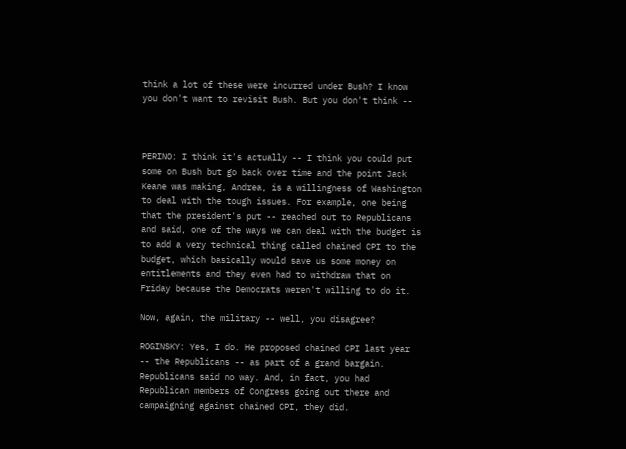think a lot of these were incurred under Bush? I know you don't want to revisit Bush. But you don't think --



PERINO: I think it's actually -- I think you could put some on Bush but go back over time and the point Jack Keane was making, Andrea, is a willingness of Washington to deal with the tough issues. For example, one being that the president's put -- reached out to Republicans and said, one of the ways we can deal with the budget is to add a very technical thing called chained CPI to the budget, which basically would save us some money on entitlements and they even had to withdraw that on Friday because the Democrats weren't willing to do it.

Now, again, the military -- well, you disagree?

ROGINSKY: Yes, I do. He proposed chained CPI last year -- the Republicans -- as part of a grand bargain. Republicans said no way. And, in fact, you had Republican members of Congress going out there and campaigning against chained CPI, they did.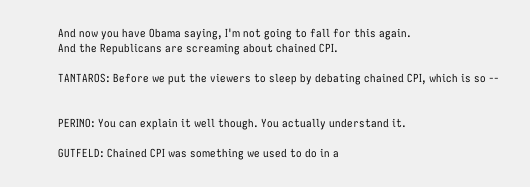And now you have Obama saying, I'm not going to fall for this again.
And the Republicans are screaming about chained CPI.

TANTAROS: Before we put the viewers to sleep by debating chained CPI, which is so --


PERINO: You can explain it well though. You actually understand it.

GUTFELD: Chained CPI was something we used to do in a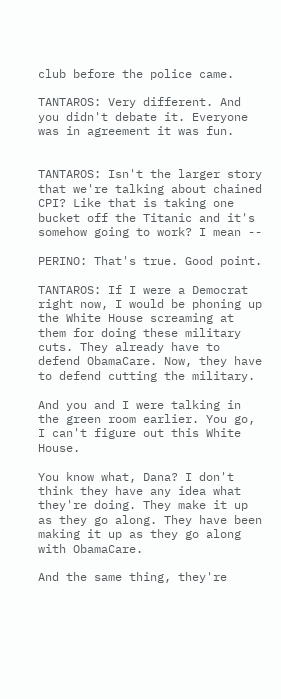club before the police came.

TANTAROS: Very different. And you didn't debate it. Everyone was in agreement it was fun.


TANTAROS: Isn't the larger story that we're talking about chained CPI? Like that is taking one bucket off the Titanic and it's somehow going to work? I mean --

PERINO: That's true. Good point.

TANTAROS: If I were a Democrat right now, I would be phoning up the White House screaming at them for doing these military cuts. They already have to defend ObamaCare. Now, they have to defend cutting the military.

And you and I were talking in the green room earlier. You go, I can't figure out this White House.

You know what, Dana? I don't think they have any idea what they're doing. They make it up as they go along. They have been making it up as they go along with ObamaCare.

And the same thing, they're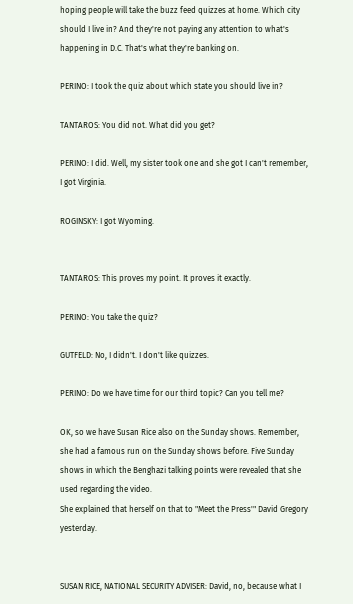hoping people will take the buzz feed quizzes at home. Which city should I live in? And they're not paying any attention to what's happening in D.C. That's what they're banking on.

PERINO: I took the quiz about which state you should live in?

TANTAROS: You did not. What did you get?

PERINO: I did. Well, my sister took one and she got I can't remember, I got Virginia.

ROGINSKY: I got Wyoming.


TANTAROS: This proves my point. It proves it exactly.

PERINO: You take the quiz?

GUTFELD: No, I didn't. I don't like quizzes.

PERINO: Do we have time for our third topic? Can you tell me?

OK, so we have Susan Rice also on the Sunday shows. Remember, she had a famous run on the Sunday shows before. Five Sunday shows in which the Benghazi talking points were revealed that she used regarding the video.
She explained that herself on that to "Meet the Press'" David Gregory yesterday.


SUSAN RICE, NATIONAL SECURITY ADVISER: David, no, because what I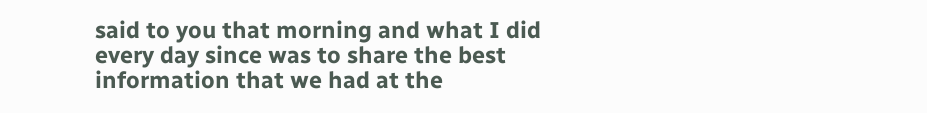said to you that morning and what I did every day since was to share the best information that we had at the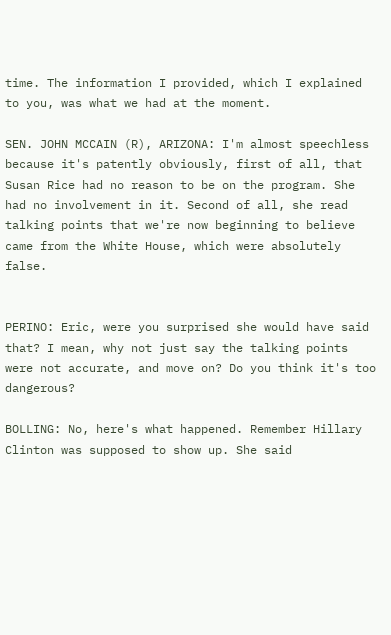time. The information I provided, which I explained to you, was what we had at the moment.

SEN. JOHN MCCAIN (R), ARIZONA: I'm almost speechless because it's patently obviously, first of all, that Susan Rice had no reason to be on the program. She had no involvement in it. Second of all, she read talking points that we're now beginning to believe came from the White House, which were absolutely false.


PERINO: Eric, were you surprised she would have said that? I mean, why not just say the talking points were not accurate, and move on? Do you think it's too dangerous?

BOLLING: No, here's what happened. Remember Hillary Clinton was supposed to show up. She said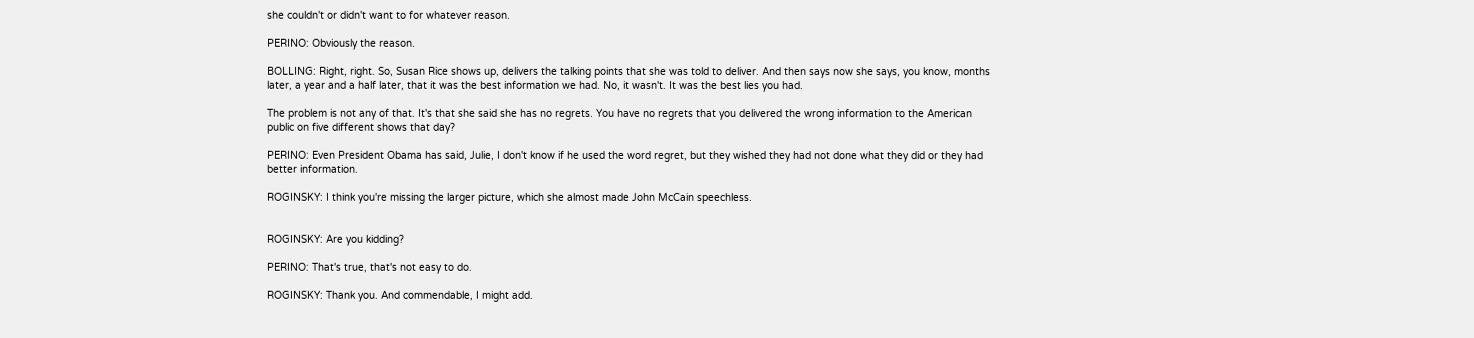she couldn't or didn't want to for whatever reason.

PERINO: Obviously the reason.

BOLLING: Right, right. So, Susan Rice shows up, delivers the talking points that she was told to deliver. And then says now she says, you know, months later, a year and a half later, that it was the best information we had. No, it wasn't. It was the best lies you had.

The problem is not any of that. It's that she said she has no regrets. You have no regrets that you delivered the wrong information to the American public on five different shows that day?

PERINO: Even President Obama has said, Julie, I don't know if he used the word regret, but they wished they had not done what they did or they had better information.

ROGINSKY: I think you're missing the larger picture, which she almost made John McCain speechless.


ROGINSKY: Are you kidding?

PERINO: That's true, that's not easy to do.

ROGINSKY: Thank you. And commendable, I might add.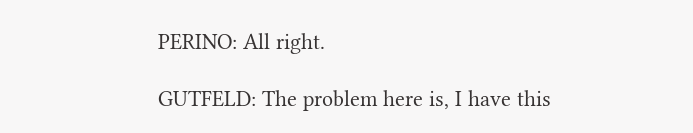PERINO: All right.

GUTFELD: The problem here is, I have this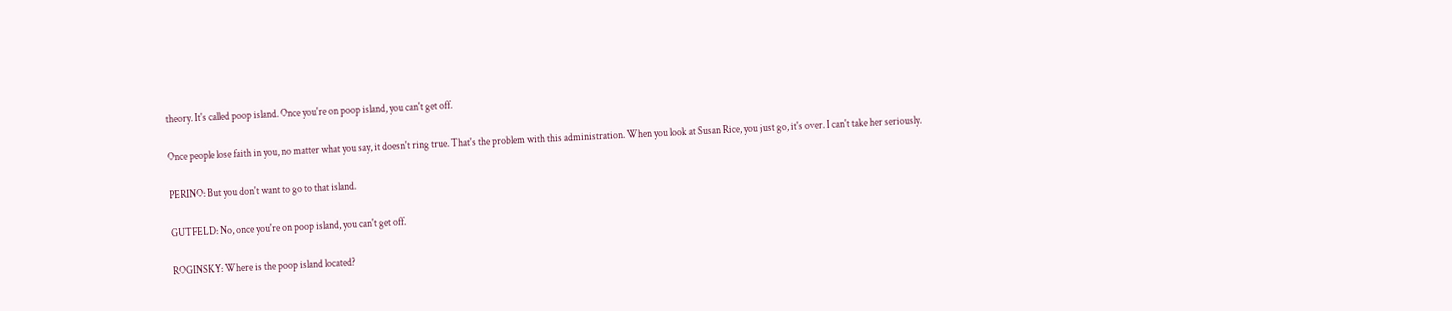theory. It's called poop island. Once you're on poop island, you can't get off.

Once people lose faith in you, no matter what you say, it doesn't ring true. That's the problem with this administration. When you look at Susan Rice, you just go, it's over. I can't take her seriously.

PERINO: But you don't want to go to that island.

GUTFELD: No, once you're on poop island, you can't get off.

ROGINSKY: Where is the poop island located?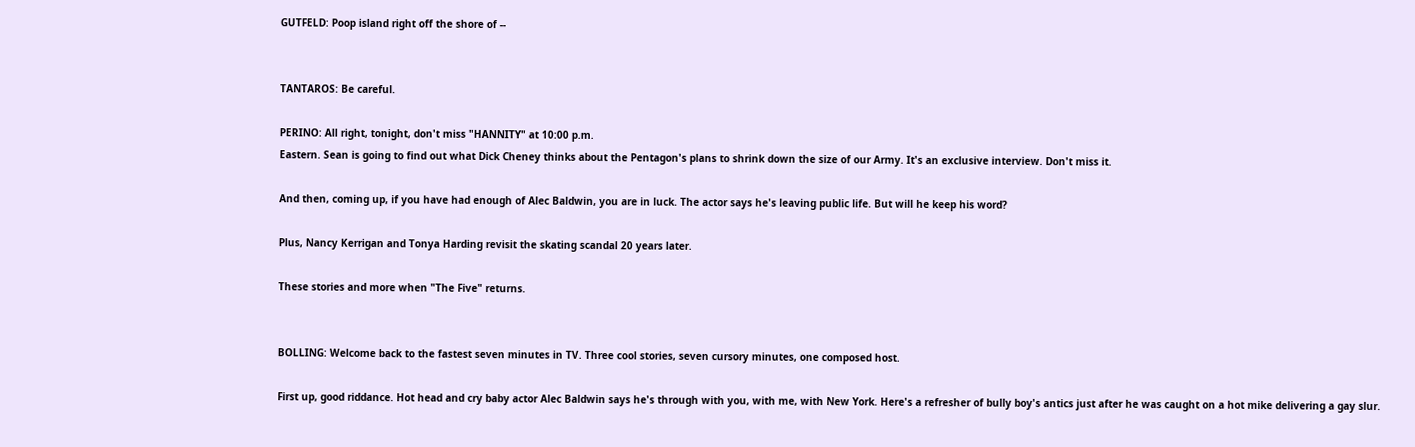GUTFELD: Poop island right off the shore of --


TANTAROS: Be careful.

PERINO: All right, tonight, don't miss "HANNITY" at 10:00 p.m.
Eastern. Sean is going to find out what Dick Cheney thinks about the Pentagon's plans to shrink down the size of our Army. It's an exclusive interview. Don't miss it.

And then, coming up, if you have had enough of Alec Baldwin, you are in luck. The actor says he's leaving public life. But will he keep his word?

Plus, Nancy Kerrigan and Tonya Harding revisit the skating scandal 20 years later.

These stories and more when "The Five" returns.


BOLLING: Welcome back to the fastest seven minutes in TV. Three cool stories, seven cursory minutes, one composed host.

First up, good riddance. Hot head and cry baby actor Alec Baldwin says he's through with you, with me, with New York. Here's a refresher of bully boy's antics just after he was caught on a hot mike delivering a gay slur.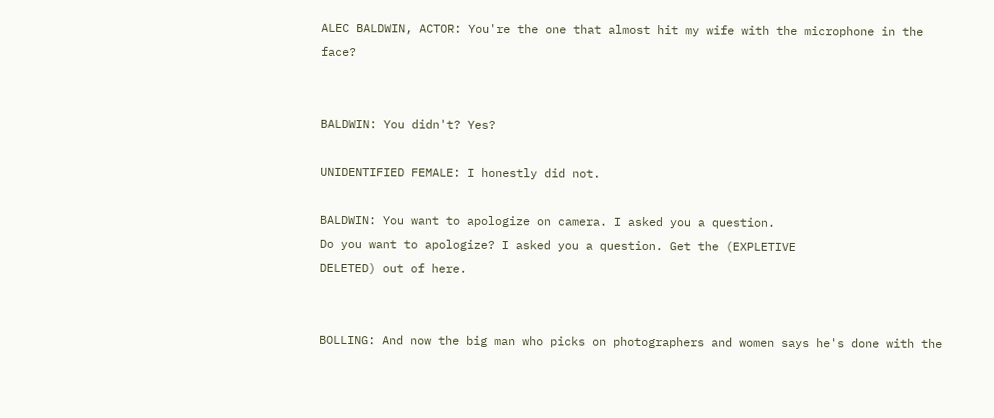ALEC BALDWIN, ACTOR: You're the one that almost hit my wife with the microphone in the face?


BALDWIN: You didn't? Yes?

UNIDENTIFIED FEMALE: I honestly did not.

BALDWIN: You want to apologize on camera. I asked you a question.
Do you want to apologize? I asked you a question. Get the (EXPLETIVE
DELETED) out of here.


BOLLING: And now the big man who picks on photographers and women says he's done with the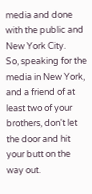media and done with the public and New York City.
So, speaking for the media in New York, and a friend of at least two of your brothers, don't let the door and hit your butt on the way out.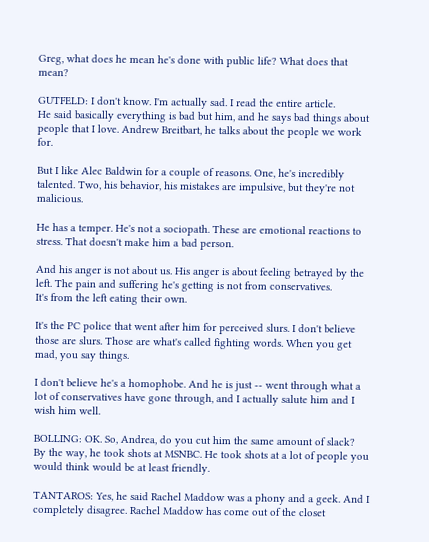Greg, what does he mean he's done with public life? What does that mean?

GUTFELD: I don't know. I'm actually sad. I read the entire article.
He said basically everything is bad but him, and he says bad things about people that I love. Andrew Breitbart, he talks about the people we work for.

But I like Alec Baldwin for a couple of reasons. One, he's incredibly talented. Two, his behavior, his mistakes are impulsive, but they're not malicious.

He has a temper. He's not a sociopath. These are emotional reactions to stress. That doesn't make him a bad person.

And his anger is not about us. His anger is about feeling betrayed by the left. The pain and suffering he's getting is not from conservatives.
It's from the left eating their own.

It's the PC police that went after him for perceived slurs. I don't believe those are slurs. Those are what's called fighting words. When you get mad, you say things.

I don't believe he's a homophobe. And he is just -- went through what a lot of conservatives have gone through, and I actually salute him and I wish him well.

BOLLING: OK. So, Andrea, do you cut him the same amount of slack?
By the way, he took shots at MSNBC. He took shots at a lot of people you would think would be at least friendly.

TANTAROS: Yes, he said Rachel Maddow was a phony and a geek. And I completely disagree. Rachel Maddow has come out of the closet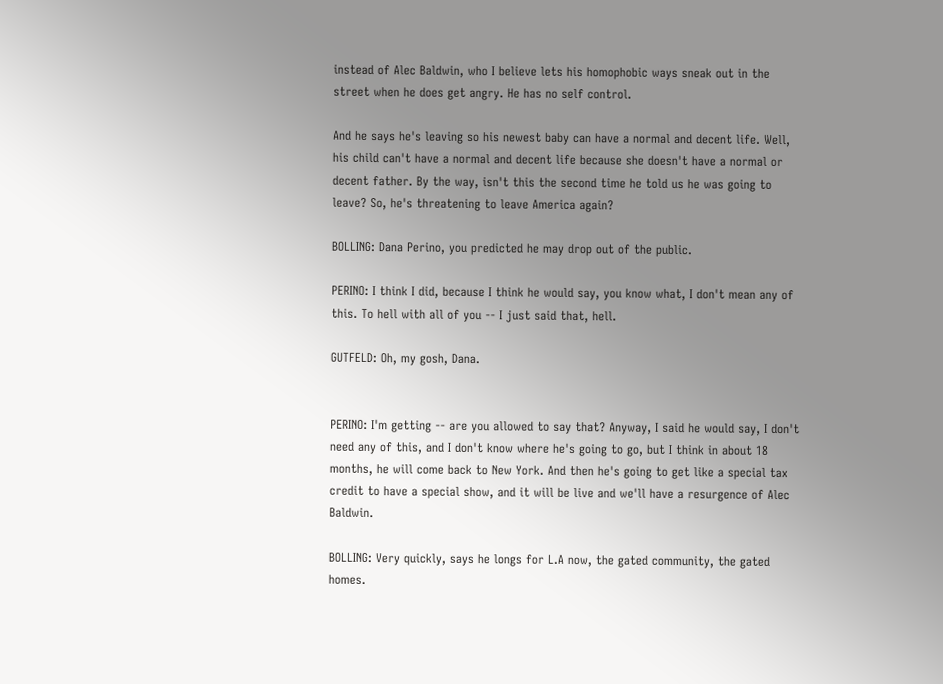instead of Alec Baldwin, who I believe lets his homophobic ways sneak out in the street when he does get angry. He has no self control.

And he says he's leaving so his newest baby can have a normal and decent life. Well, his child can't have a normal and decent life because she doesn't have a normal or decent father. By the way, isn't this the second time he told us he was going to leave? So, he's threatening to leave America again?

BOLLING: Dana Perino, you predicted he may drop out of the public.

PERINO: I think I did, because I think he would say, you know what, I don't mean any of this. To hell with all of you -- I just said that, hell.

GUTFELD: Oh, my gosh, Dana.


PERINO: I'm getting -- are you allowed to say that? Anyway, I said he would say, I don't need any of this, and I don't know where he's going to go, but I think in about 18 months, he will come back to New York. And then he's going to get like a special tax credit to have a special show, and it will be live and we'll have a resurgence of Alec Baldwin.

BOLLING: Very quickly, says he longs for L.A now, the gated community, the gated homes.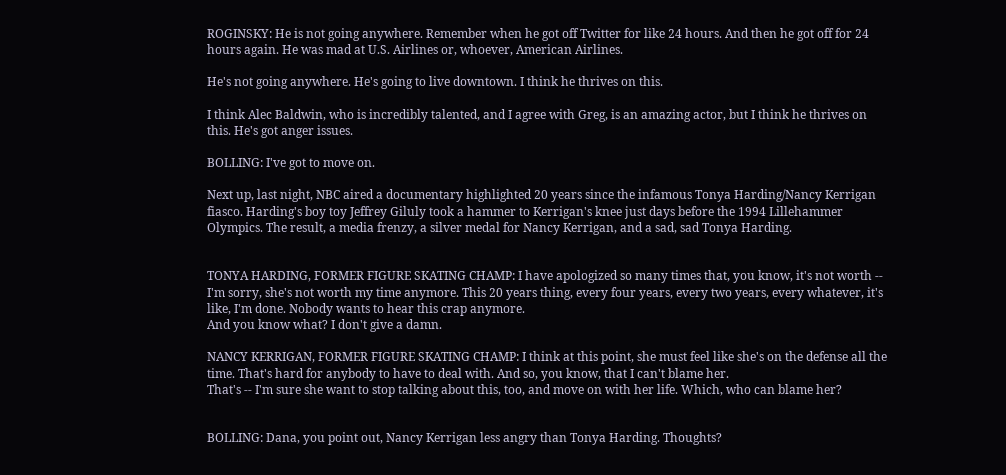ROGINSKY: He is not going anywhere. Remember when he got off Twitter for like 24 hours. And then he got off for 24 hours again. He was mad at U.S. Airlines or, whoever, American Airlines.

He's not going anywhere. He's going to live downtown. I think he thrives on this.

I think Alec Baldwin, who is incredibly talented, and I agree with Greg, is an amazing actor, but I think he thrives on this. He's got anger issues.

BOLLING: I've got to move on.

Next up, last night, NBC aired a documentary highlighted 20 years since the infamous Tonya Harding/Nancy Kerrigan fiasco. Harding's boy toy Jeffrey Giluly took a hammer to Kerrigan's knee just days before the 1994 Lillehammer Olympics. The result, a media frenzy, a silver medal for Nancy Kerrigan, and a sad, sad Tonya Harding.


TONYA HARDING, FORMER FIGURE SKATING CHAMP: I have apologized so many times that, you know, it's not worth -- I'm sorry, she's not worth my time anymore. This 20 years thing, every four years, every two years, every whatever, it's like, I'm done. Nobody wants to hear this crap anymore.
And you know what? I don't give a damn.

NANCY KERRIGAN, FORMER FIGURE SKATING CHAMP: I think at this point, she must feel like she's on the defense all the time. That's hard for anybody to have to deal with. And so, you know, that I can't blame her.
That's -- I'm sure she want to stop talking about this, too, and move on with her life. Which, who can blame her?


BOLLING: Dana, you point out, Nancy Kerrigan less angry than Tonya Harding. Thoughts?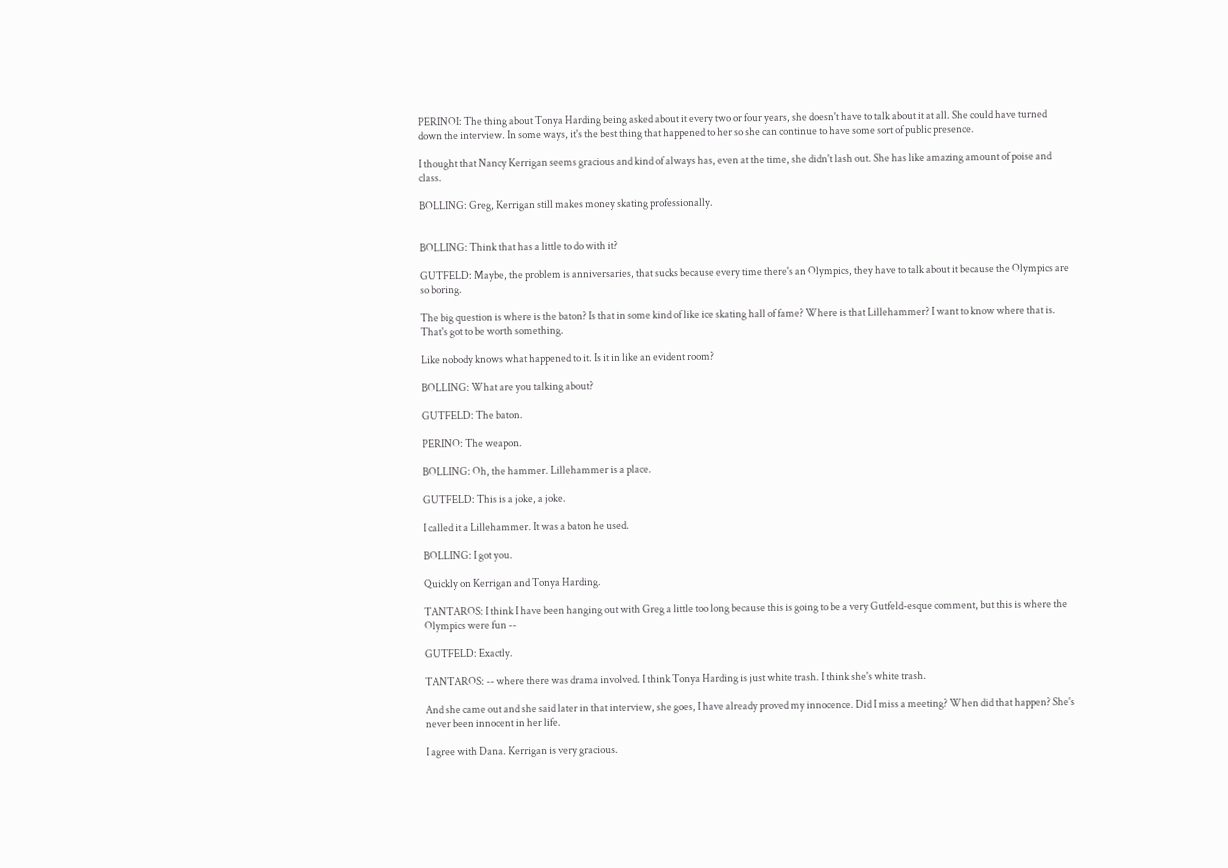PERINOI: The thing about Tonya Harding being asked about it every two or four years, she doesn't have to talk about it at all. She could have turned down the interview. In some ways, it's the best thing that happened to her so she can continue to have some sort of public presence.

I thought that Nancy Kerrigan seems gracious and kind of always has, even at the time, she didn't lash out. She has like amazing amount of poise and class.

BOLLING: Greg, Kerrigan still makes money skating professionally.


BOLLING: Think that has a little to do with it?

GUTFELD: Maybe, the problem is anniversaries, that sucks because every time there's an Olympics, they have to talk about it because the Olympics are so boring.

The big question is where is the baton? Is that in some kind of like ice skating hall of fame? Where is that Lillehammer? I want to know where that is. That's got to be worth something.

Like nobody knows what happened to it. Is it in like an evident room?

BOLLING: What are you talking about?

GUTFELD: The baton.

PERINO: The weapon.

BOLLING: Oh, the hammer. Lillehammer is a place.

GUTFELD: This is a joke, a joke.

I called it a Lillehammer. It was a baton he used.

BOLLING: I got you.

Quickly on Kerrigan and Tonya Harding.

TANTAROS: I think I have been hanging out with Greg a little too long because this is going to be a very Gutfeld-esque comment, but this is where the Olympics were fun --

GUTFELD: Exactly.

TANTAROS: -- where there was drama involved. I think Tonya Harding is just white trash. I think she's white trash.

And she came out and she said later in that interview, she goes, I have already proved my innocence. Did I miss a meeting? When did that happen? She's never been innocent in her life.

I agree with Dana. Kerrigan is very gracious.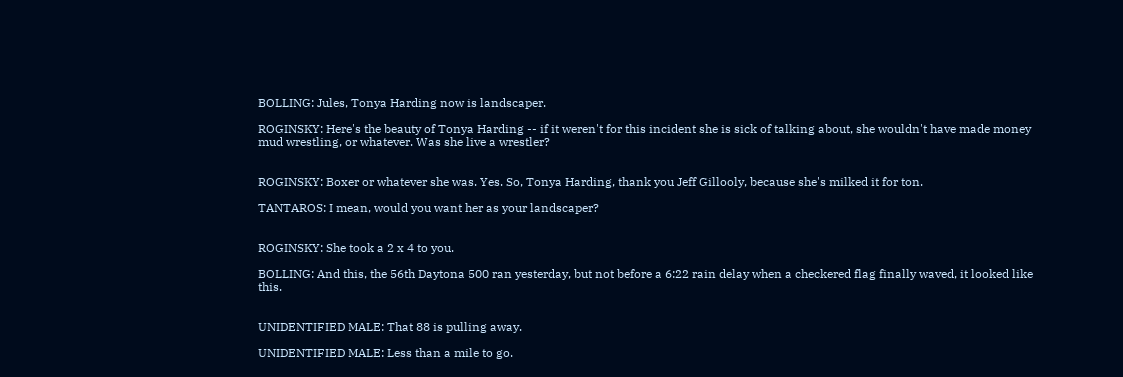BOLLING: Jules, Tonya Harding now is landscaper.

ROGINSKY: Here's the beauty of Tonya Harding -- if it weren't for this incident she is sick of talking about, she wouldn't have made money mud wrestling, or whatever. Was she live a wrestler?


ROGINSKY: Boxer or whatever she was. Yes. So, Tonya Harding, thank you Jeff Gillooly, because she's milked it for ton.

TANTAROS: I mean, would you want her as your landscaper?


ROGINSKY: She took a 2 x 4 to you.

BOLLING: And this, the 56th Daytona 500 ran yesterday, but not before a 6:22 rain delay when a checkered flag finally waved, it looked like this.


UNIDENTIFIED MALE: That 88 is pulling away.

UNIDENTIFIED MALE: Less than a mile to go.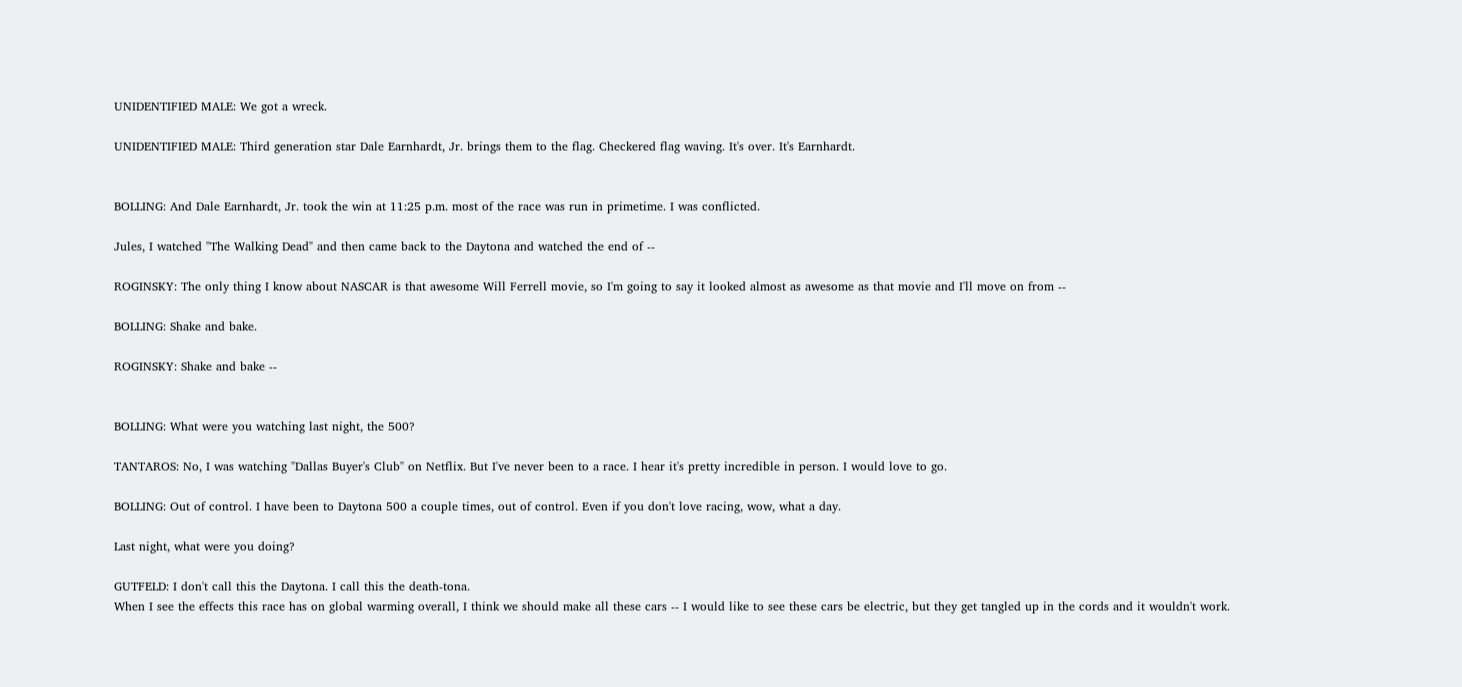UNIDENTIFIED MALE: We got a wreck.

UNIDENTIFIED MALE: Third generation star Dale Earnhardt, Jr. brings them to the flag. Checkered flag waving. It's over. It's Earnhardt.


BOLLING: And Dale Earnhardt, Jr. took the win at 11:25 p.m. most of the race was run in primetime. I was conflicted.

Jules, I watched "The Walking Dead" and then came back to the Daytona and watched the end of --

ROGINSKY: The only thing I know about NASCAR is that awesome Will Ferrell movie, so I'm going to say it looked almost as awesome as that movie and I'll move on from --

BOLLING: Shake and bake.

ROGINSKY: Shake and bake --


BOLLING: What were you watching last night, the 500?

TANTAROS: No, I was watching "Dallas Buyer's Club" on Netflix. But I've never been to a race. I hear it's pretty incredible in person. I would love to go.

BOLLING: Out of control. I have been to Daytona 500 a couple times, out of control. Even if you don't love racing, wow, what a day.

Last night, what were you doing?

GUTFELD: I don't call this the Daytona. I call this the death-tona.
When I see the effects this race has on global warming overall, I think we should make all these cars -- I would like to see these cars be electric, but they get tangled up in the cords and it wouldn't work.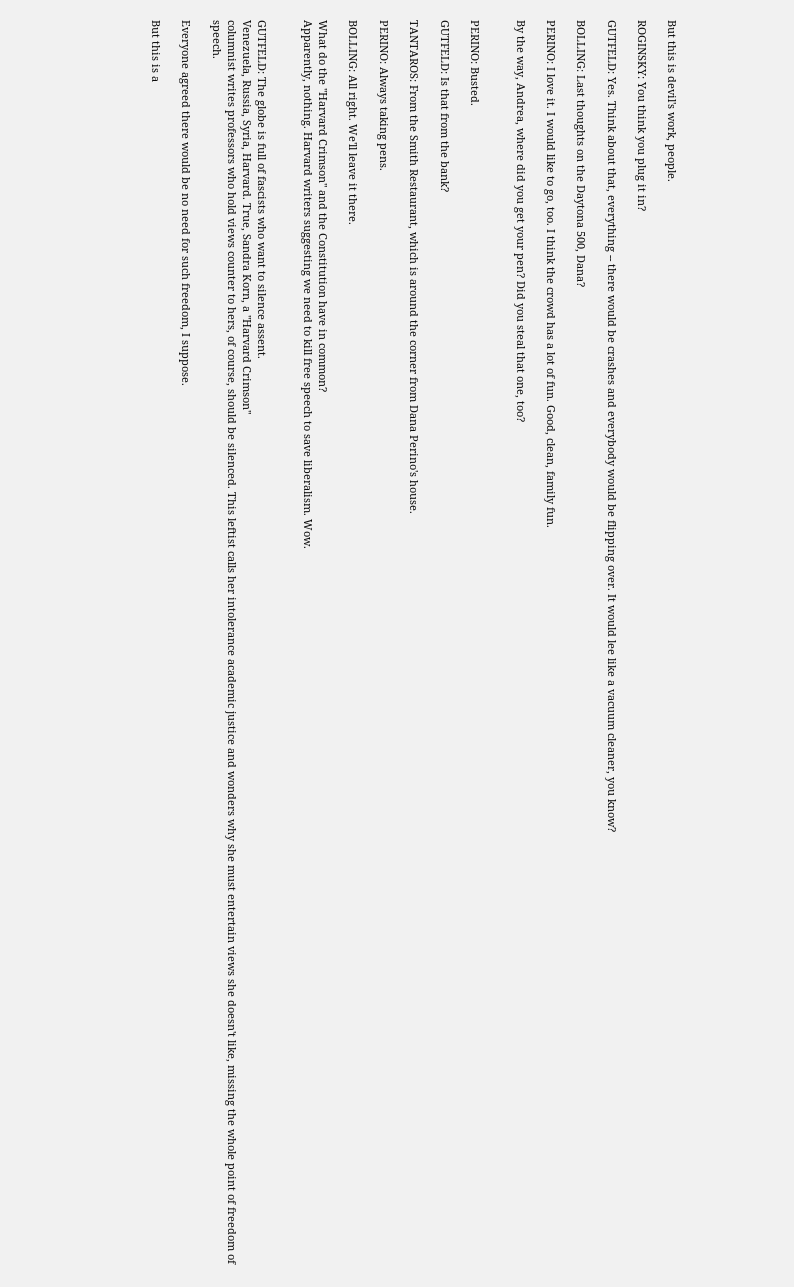But this is devil's work, people.

ROGINSKY: You think you plug it in?

GUTFELD: Yes. Think about that, everything -- there would be crashes and everybody would be flipping over. It would lee like a vacuum cleaner, you know?

BOLLING: Last thoughts on the Daytona 500, Dana?

PERINO: I love it. I would like to go, too. I think the crowd has a lot of fun. Good, clean, family fun.

By the way, Andrea, where did you get your pen? Did you steal that one, too?


PERINO: Busted.

GUTFELD: Is that from the bank?

TANTAROS: From the Smith Restaurant, which is around the corner from Dana Perino's house.

PERINO: Always taking pens.

BOLLING: All right. We'll leave it there.

What do the "Harvard Crimson" and the Constitution have in common?
Apparently, nothing. Harvard writers suggesting we need to kill free speech to save liberalism. Wow.


GUTFELD: The globe is full of fascists who want to silence assent.
Venezuela, Russia, Syria, Harvard. True, Sandra Korn, a "Harvard Crimson"
columnist writes professors who hold views counter to hers, of course, should be silenced. This leftist calls her intolerance academic justice and wonders why she must entertain views she doesn't like, missing the whole point of freedom of speech.

Everyone agreed there would be no need for such freedom, I suppose.

But this is a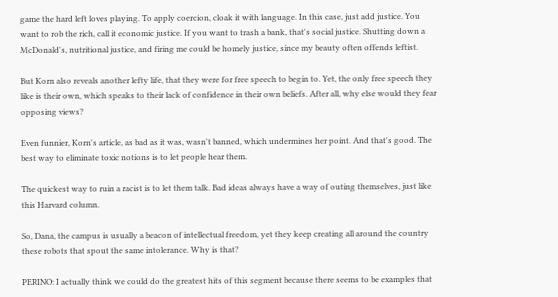game the hard left loves playing. To apply coercion, cloak it with language. In this case, just add justice. You want to rob the rich, call it economic justice. If you want to trash a bank, that's social justice. Shutting down a McDonald's, nutritional justice, and firing me could be homely justice, since my beauty often offends leftist.

But Korn also reveals another lefty life, that they were for free speech to begin to. Yet, the only free speech they like is their own, which speaks to their lack of confidence in their own beliefs. After all, why else would they fear opposing views?

Even funnier, Korn's article, as bad as it was, wasn't banned, which undermines her point. And that's good. The best way to eliminate toxic notions is to let people hear them.

The quickest way to ruin a racist is to let them talk. Bad ideas always have a way of outing themselves, just like this Harvard column.

So, Dana, the campus is usually a beacon of intellectual freedom, yet they keep creating all around the country these robots that spout the same intolerance. Why is that?

PERINO: I actually think we could do the greatest hits of this segment because there seems to be examples that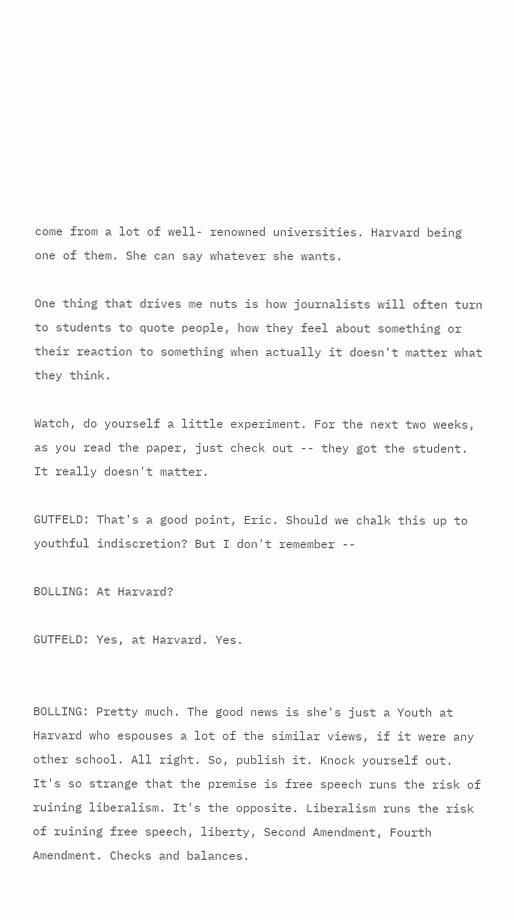come from a lot of well- renowned universities. Harvard being one of them. She can say whatever she wants.

One thing that drives me nuts is how journalists will often turn to students to quote people, how they feel about something or their reaction to something when actually it doesn't matter what they think.

Watch, do yourself a little experiment. For the next two weeks, as you read the paper, just check out -- they got the student. It really doesn't matter.

GUTFELD: That's a good point, Eric. Should we chalk this up to youthful indiscretion? But I don't remember --

BOLLING: At Harvard?

GUTFELD: Yes, at Harvard. Yes.


BOLLING: Pretty much. The good news is she's just a Youth at Harvard who espouses a lot of the similar views, if it were any other school. All right. So, publish it. Knock yourself out. It's so strange that the premise is free speech runs the risk of ruining liberalism. It's the opposite. Liberalism runs the risk of ruining free speech, liberty, Second Amendment, Fourth Amendment. Checks and balances.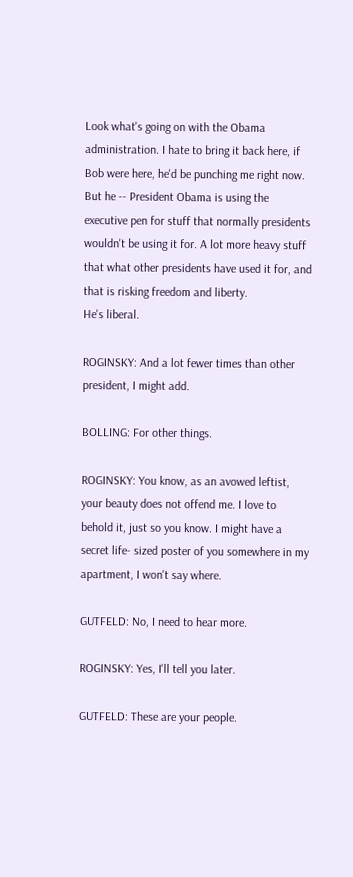Look what's going on with the Obama administration. I hate to bring it back here, if Bob were here, he'd be punching me right now. But he -- President Obama is using the executive pen for stuff that normally presidents wouldn't be using it for. A lot more heavy stuff that what other presidents have used it for, and that is risking freedom and liberty.
He's liberal.

ROGINSKY: And a lot fewer times than other president, I might add.

BOLLING: For other things.

ROGINSKY: You know, as an avowed leftist, your beauty does not offend me. I love to behold it, just so you know. I might have a secret life- sized poster of you somewhere in my apartment, I won't say where.

GUTFELD: No, I need to hear more.

ROGINSKY: Yes, I'll tell you later.

GUTFELD: These are your people.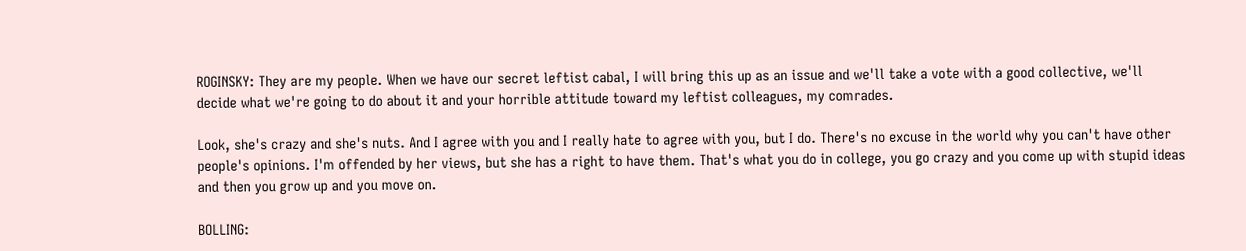ROGINSKY: They are my people. When we have our secret leftist cabal, I will bring this up as an issue and we'll take a vote with a good collective, we'll decide what we're going to do about it and your horrible attitude toward my leftist colleagues, my comrades.

Look, she's crazy and she's nuts. And I agree with you and I really hate to agree with you, but I do. There's no excuse in the world why you can't have other people's opinions. I'm offended by her views, but she has a right to have them. That's what you do in college, you go crazy and you come up with stupid ideas and then you grow up and you move on.

BOLLING: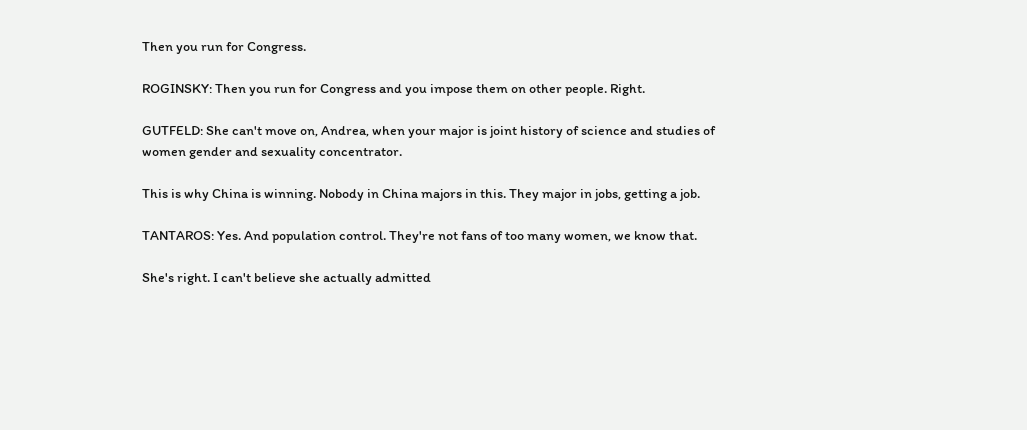Then you run for Congress.

ROGINSKY: Then you run for Congress and you impose them on other people. Right.

GUTFELD: She can't move on, Andrea, when your major is joint history of science and studies of women gender and sexuality concentrator.

This is why China is winning. Nobody in China majors in this. They major in jobs, getting a job.

TANTAROS: Yes. And population control. They're not fans of too many women, we know that.

She's right. I can't believe she actually admitted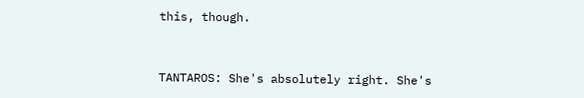this, though.


TANTAROS: She's absolutely right. She's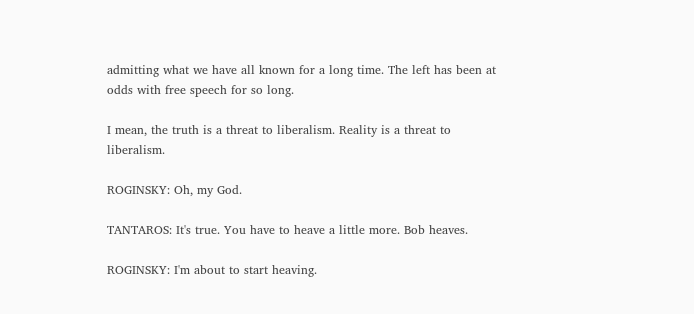admitting what we have all known for a long time. The left has been at odds with free speech for so long.

I mean, the truth is a threat to liberalism. Reality is a threat to liberalism.

ROGINSKY: Oh, my God.

TANTAROS: It's true. You have to heave a little more. Bob heaves.

ROGINSKY: I'm about to start heaving.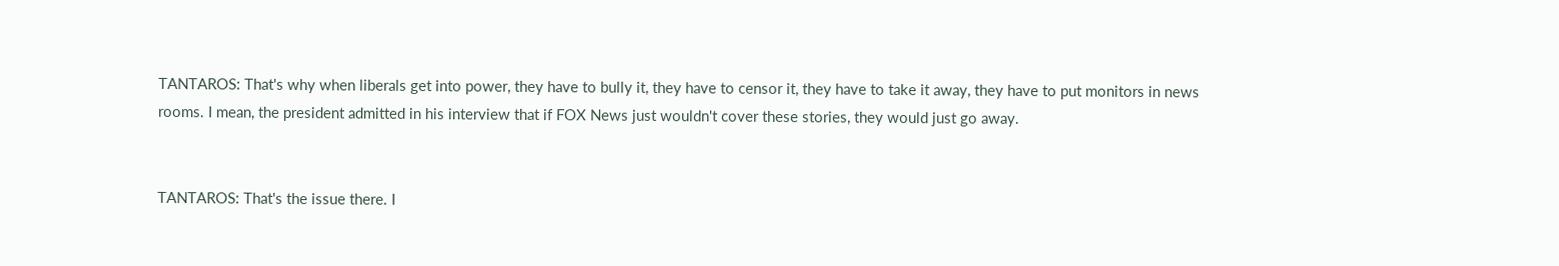TANTAROS: That's why when liberals get into power, they have to bully it, they have to censor it, they have to take it away, they have to put monitors in news rooms. I mean, the president admitted in his interview that if FOX News just wouldn't cover these stories, they would just go away.


TANTAROS: That's the issue there. I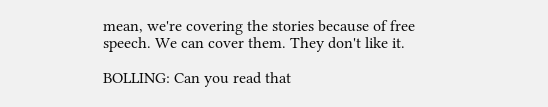mean, we're covering the stories because of free speech. We can cover them. They don't like it.

BOLLING: Can you read that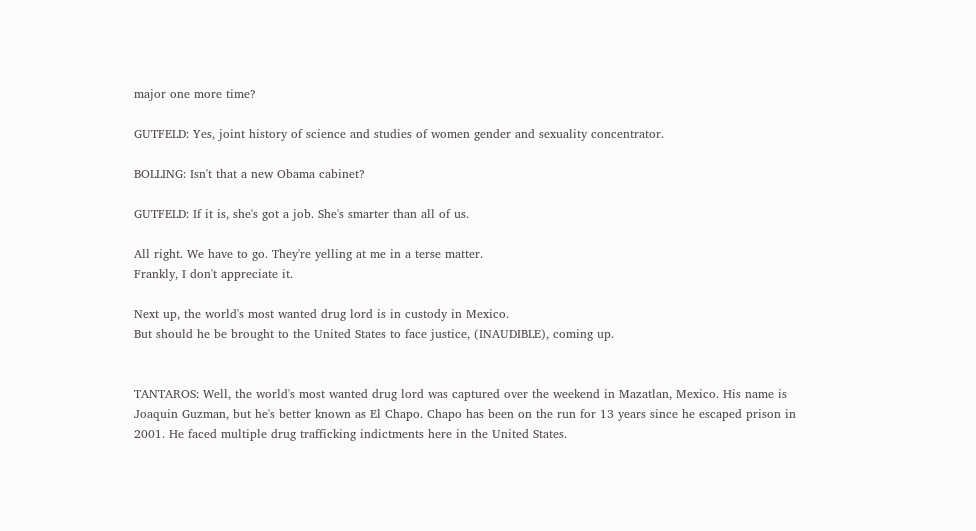major one more time?

GUTFELD: Yes, joint history of science and studies of women gender and sexuality concentrator.

BOLLING: Isn't that a new Obama cabinet?

GUTFELD: If it is, she's got a job. She's smarter than all of us.

All right. We have to go. They're yelling at me in a terse matter.
Frankly, I don't appreciate it.

Next up, the world's most wanted drug lord is in custody in Mexico.
But should he be brought to the United States to face justice, (INAUDIBLE), coming up.


TANTAROS: Well, the world's most wanted drug lord was captured over the weekend in Mazatlan, Mexico. His name is Joaquin Guzman, but he's better known as El Chapo. Chapo has been on the run for 13 years since he escaped prison in 2001. He faced multiple drug trafficking indictments here in the United States.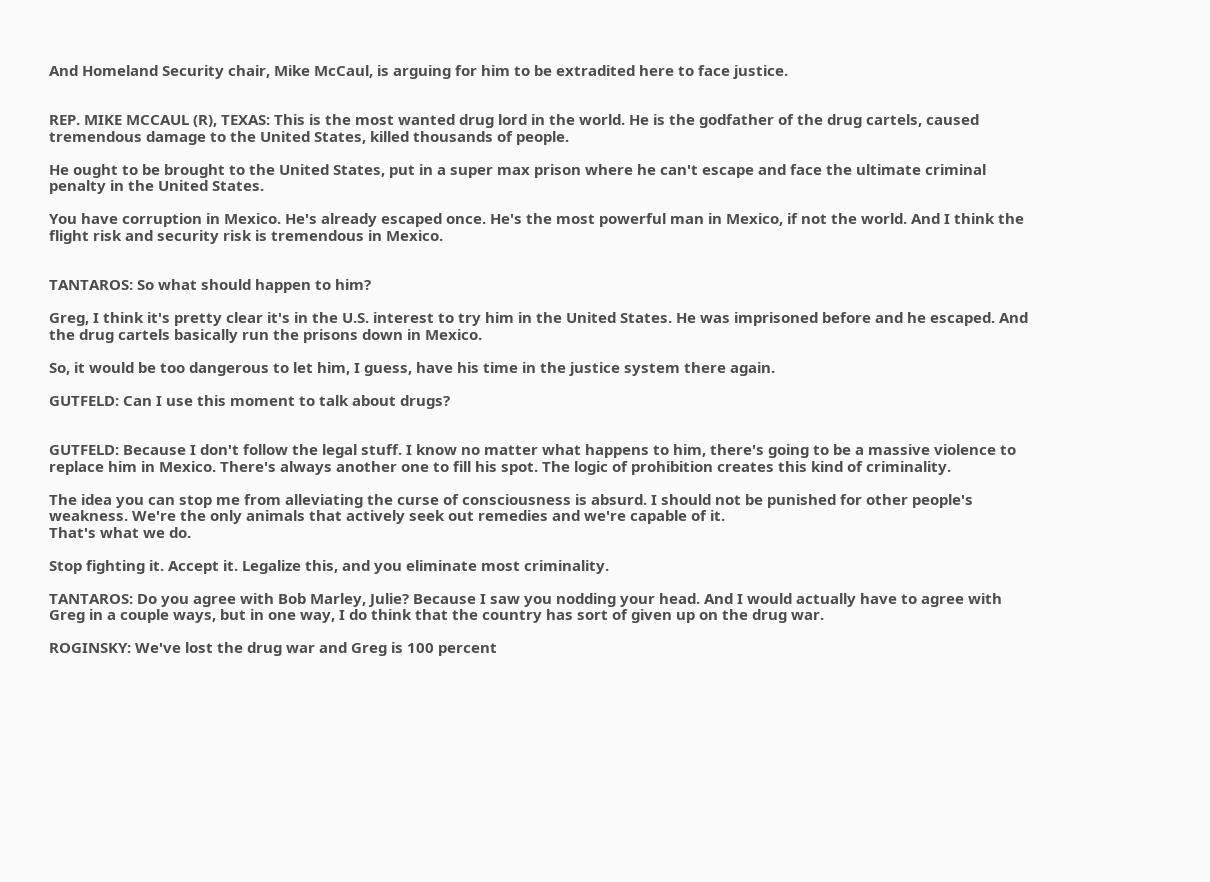And Homeland Security chair, Mike McCaul, is arguing for him to be extradited here to face justice.


REP. MIKE MCCAUL (R), TEXAS: This is the most wanted drug lord in the world. He is the godfather of the drug cartels, caused tremendous damage to the United States, killed thousands of people.

He ought to be brought to the United States, put in a super max prison where he can't escape and face the ultimate criminal penalty in the United States.

You have corruption in Mexico. He's already escaped once. He's the most powerful man in Mexico, if not the world. And I think the flight risk and security risk is tremendous in Mexico.


TANTAROS: So what should happen to him?

Greg, I think it's pretty clear it's in the U.S. interest to try him in the United States. He was imprisoned before and he escaped. And the drug cartels basically run the prisons down in Mexico.

So, it would be too dangerous to let him, I guess, have his time in the justice system there again.

GUTFELD: Can I use this moment to talk about drugs?


GUTFELD: Because I don't follow the legal stuff. I know no matter what happens to him, there's going to be a massive violence to replace him in Mexico. There's always another one to fill his spot. The logic of prohibition creates this kind of criminality.

The idea you can stop me from alleviating the curse of consciousness is absurd. I should not be punished for other people's weakness. We're the only animals that actively seek out remedies and we're capable of it.
That's what we do.

Stop fighting it. Accept it. Legalize this, and you eliminate most criminality.

TANTAROS: Do you agree with Bob Marley, Julie? Because I saw you nodding your head. And I would actually have to agree with Greg in a couple ways, but in one way, I do think that the country has sort of given up on the drug war.

ROGINSKY: We've lost the drug war and Greg is 100 percent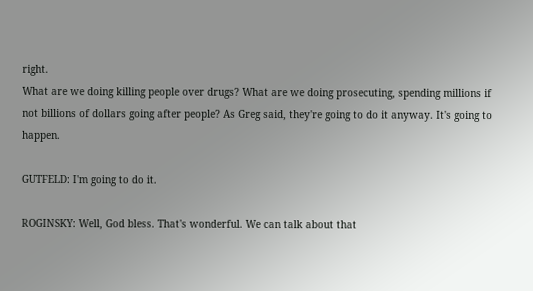right.
What are we doing killing people over drugs? What are we doing prosecuting, spending millions if not billions of dollars going after people? As Greg said, they're going to do it anyway. It's going to happen.

GUTFELD: I'm going to do it.

ROGINSKY: Well, God bless. That's wonderful. We can talk about that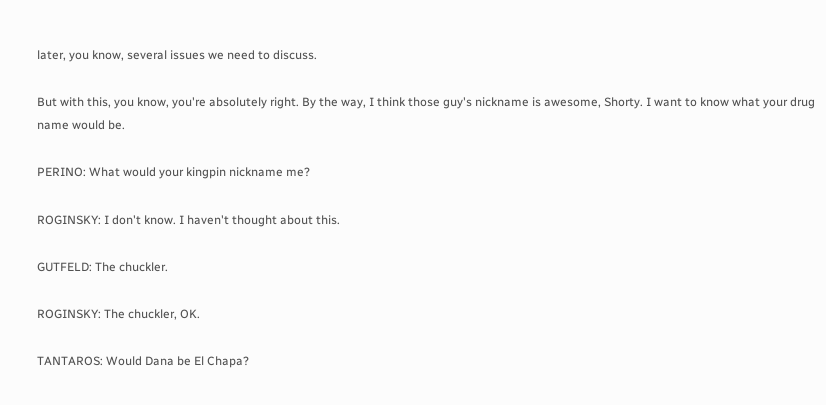later, you know, several issues we need to discuss.

But with this, you know, you're absolutely right. By the way, I think those guy's nickname is awesome, Shorty. I want to know what your drug name would be.

PERINO: What would your kingpin nickname me?

ROGINSKY: I don't know. I haven't thought about this.

GUTFELD: The chuckler.

ROGINSKY: The chuckler, OK.

TANTAROS: Would Dana be El Chapa?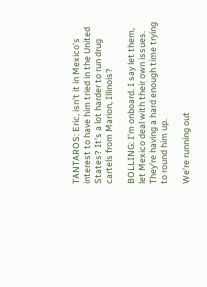TANTAROS: Eric, isn't it in Mexico's interest to have him tried in the United States? It's a lot harder to run drug cartels from Marion, Illinois?

BOLLING: I'm onboard. I say let them, let Mexico deal with their own issues. They're having a hard enough time trying to round him up.

We're running out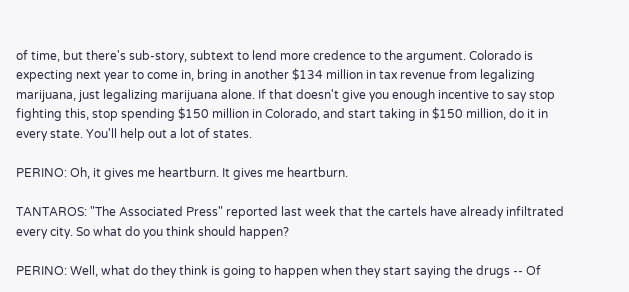of time, but there's sub-story, subtext to lend more credence to the argument. Colorado is expecting next year to come in, bring in another $134 million in tax revenue from legalizing marijuana, just legalizing marijuana alone. If that doesn't give you enough incentive to say stop fighting this, stop spending $150 million in Colorado, and start taking in $150 million, do it in every state. You'll help out a lot of states.

PERINO: Oh, it gives me heartburn. It gives me heartburn.

TANTAROS: "The Associated Press" reported last week that the cartels have already infiltrated every city. So what do you think should happen?

PERINO: Well, what do they think is going to happen when they start saying the drugs -- Of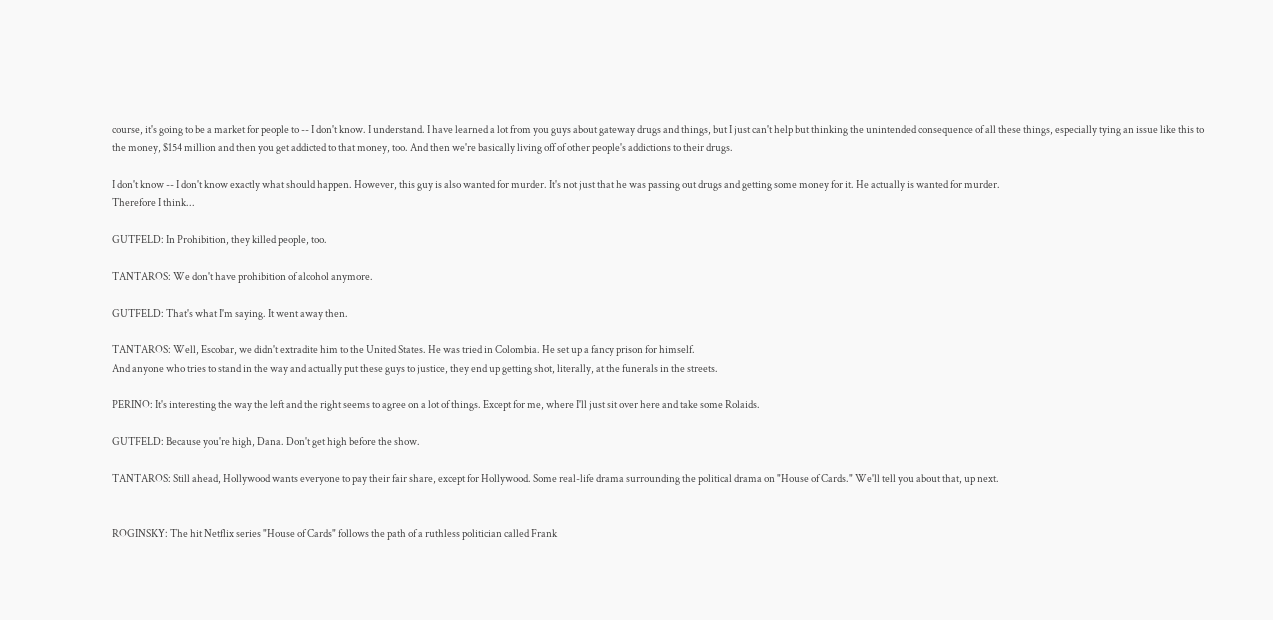course, it's going to be a market for people to -- I don't know. I understand. I have learned a lot from you guys about gateway drugs and things, but I just can't help but thinking the unintended consequence of all these things, especially tying an issue like this to the money, $154 million and then you get addicted to that money, too. And then we're basically living off of other people's addictions to their drugs.

I don't know -- I don't know exactly what should happen. However, this guy is also wanted for murder. It's not just that he was passing out drugs and getting some money for it. He actually is wanted for murder.
Therefore I think...

GUTFELD: In Prohibition, they killed people, too.

TANTAROS: We don't have prohibition of alcohol anymore.

GUTFELD: That's what I'm saying. It went away then.

TANTAROS: Well, Escobar, we didn't extradite him to the United States. He was tried in Colombia. He set up a fancy prison for himself.
And anyone who tries to stand in the way and actually put these guys to justice, they end up getting shot, literally, at the funerals in the streets.

PERINO: It's interesting the way the left and the right seems to agree on a lot of things. Except for me, where I'll just sit over here and take some Rolaids.

GUTFELD: Because you're high, Dana. Don't get high before the show.

TANTAROS: Still ahead, Hollywood wants everyone to pay their fair share, except for Hollywood. Some real-life drama surrounding the political drama on "House of Cards." We'll tell you about that, up next.


ROGINSKY: The hit Netflix series "House of Cards" follows the path of a ruthless politician called Frank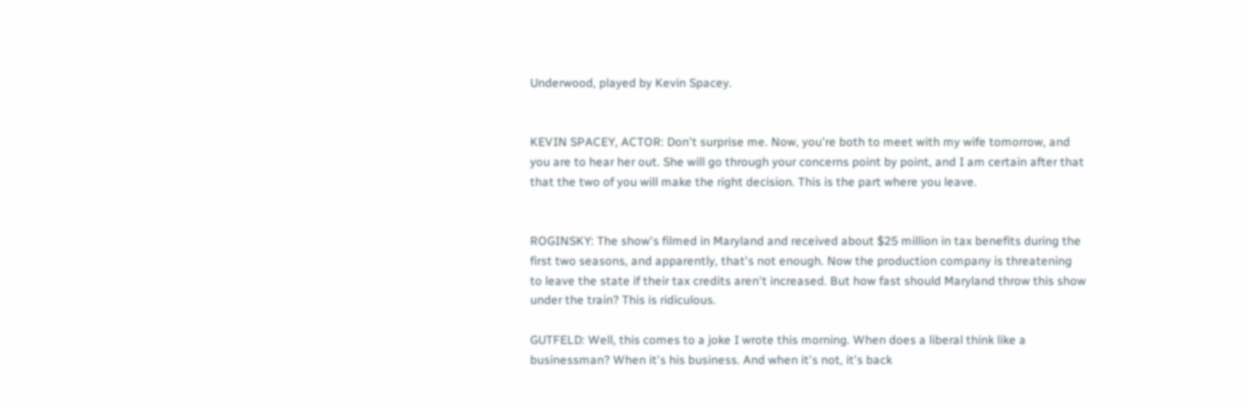Underwood, played by Kevin Spacey.


KEVIN SPACEY, ACTOR: Don't surprise me. Now, you're both to meet with my wife tomorrow, and you are to hear her out. She will go through your concerns point by point, and I am certain after that that the two of you will make the right decision. This is the part where you leave.


ROGINSKY: The show's filmed in Maryland and received about $25 million in tax benefits during the first two seasons, and apparently, that's not enough. Now the production company is threatening to leave the state if their tax credits aren't increased. But how fast should Maryland throw this show under the train? This is ridiculous.

GUTFELD: Well, this comes to a joke I wrote this morning. When does a liberal think like a businessman? When it's his business. And when it's not, it's back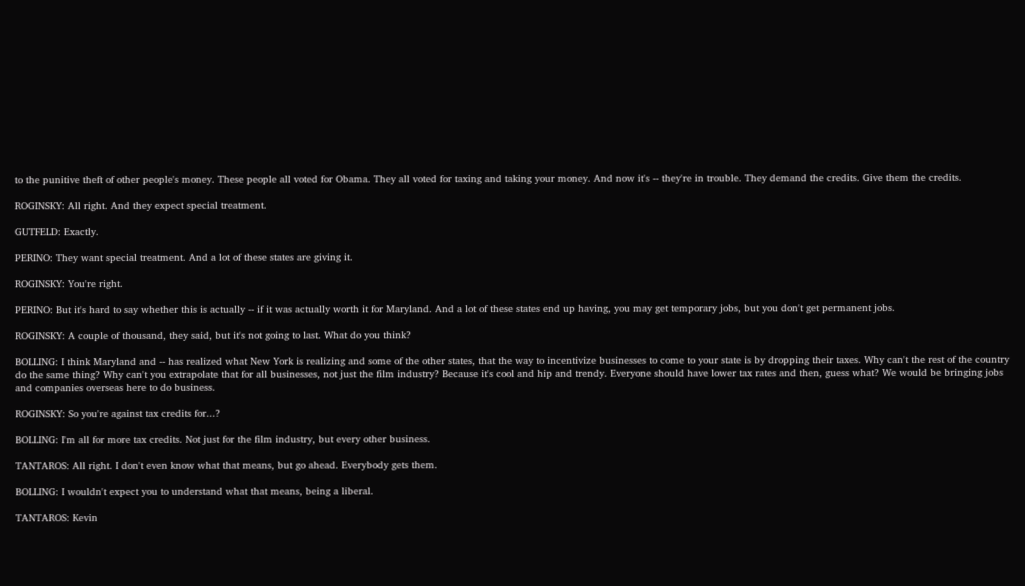to the punitive theft of other people's money. These people all voted for Obama. They all voted for taxing and taking your money. And now it's -- they're in trouble. They demand the credits. Give them the credits.

ROGINSKY: All right. And they expect special treatment.

GUTFELD: Exactly.

PERINO: They want special treatment. And a lot of these states are giving it.

ROGINSKY: You're right.

PERINO: But it's hard to say whether this is actually -- if it was actually worth it for Maryland. And a lot of these states end up having, you may get temporary jobs, but you don't get permanent jobs.

ROGINSKY: A couple of thousand, they said, but it's not going to last. What do you think?

BOLLING: I think Maryland and -- has realized what New York is realizing and some of the other states, that the way to incentivize businesses to come to your state is by dropping their taxes. Why can't the rest of the country do the same thing? Why can't you extrapolate that for all businesses, not just the film industry? Because it's cool and hip and trendy. Everyone should have lower tax rates and then, guess what? We would be bringing jobs and companies overseas here to do business.

ROGINSKY: So you're against tax credits for...?

BOLLING: I'm all for more tax credits. Not just for the film industry, but every other business.

TANTAROS: All right. I don't even know what that means, but go ahead. Everybody gets them.

BOLLING: I wouldn't expect you to understand what that means, being a liberal.

TANTAROS: Kevin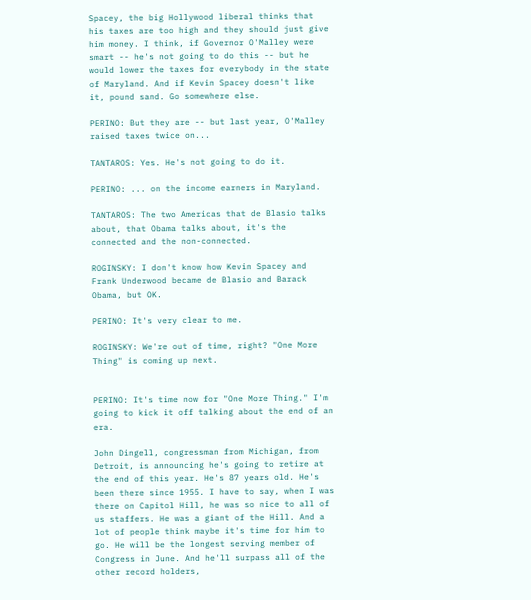Spacey, the big Hollywood liberal thinks that his taxes are too high and they should just give him money. I think, if Governor O'Malley were smart -- he's not going to do this -- but he would lower the taxes for everybody in the state of Maryland. And if Kevin Spacey doesn't like it, pound sand. Go somewhere else.

PERINO: But they are -- but last year, O'Malley raised taxes twice on...

TANTAROS: Yes. He's not going to do it.

PERINO: ... on the income earners in Maryland.

TANTAROS: The two Americas that de Blasio talks about, that Obama talks about, it's the connected and the non-connected.

ROGINSKY: I don't know how Kevin Spacey and Frank Underwood became de Blasio and Barack Obama, but OK.

PERINO: It's very clear to me.

ROGINSKY: We're out of time, right? "One More Thing" is coming up next.


PERINO: It's time now for "One More Thing." I'm going to kick it off talking about the end of an era.

John Dingell, congressman from Michigan, from Detroit, is announcing he's going to retire at the end of this year. He's 87 years old. He's been there since 1955. I have to say, when I was there on Capitol Hill, he was so nice to all of us staffers. He was a giant of the Hill. And a lot of people think maybe it's time for him to go. He will be the longest serving member of Congress in June. And he'll surpass all of the other record holders,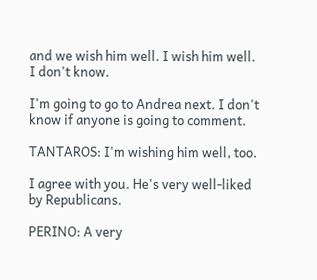and we wish him well. I wish him well. I don't know.

I'm going to go to Andrea next. I don't know if anyone is going to comment.

TANTAROS: I'm wishing him well, too.

I agree with you. He's very well-liked by Republicans.

PERINO: A very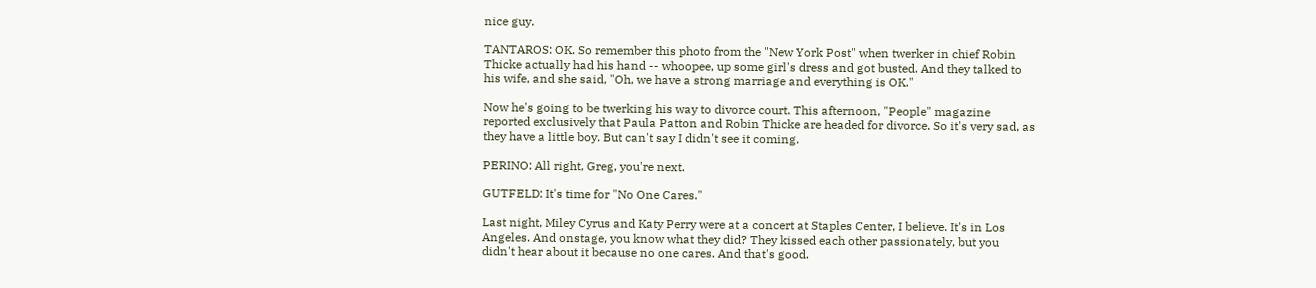nice guy.

TANTAROS: OK. So remember this photo from the "New York Post" when twerker in chief Robin Thicke actually had his hand -- whoopee, up some girl's dress and got busted. And they talked to his wife, and she said, "Oh, we have a strong marriage and everything is OK."

Now he's going to be twerking his way to divorce court. This afternoon, "People" magazine reported exclusively that Paula Patton and Robin Thicke are headed for divorce. So it's very sad, as they have a little boy. But can't say I didn't see it coming.

PERINO: All right, Greg, you're next.

GUTFELD: It's time for "No One Cares."

Last night, Miley Cyrus and Katy Perry were at a concert at Staples Center, I believe. It's in Los Angeles. And onstage, you know what they did? They kissed each other passionately, but you didn't hear about it because no one cares. And that's good.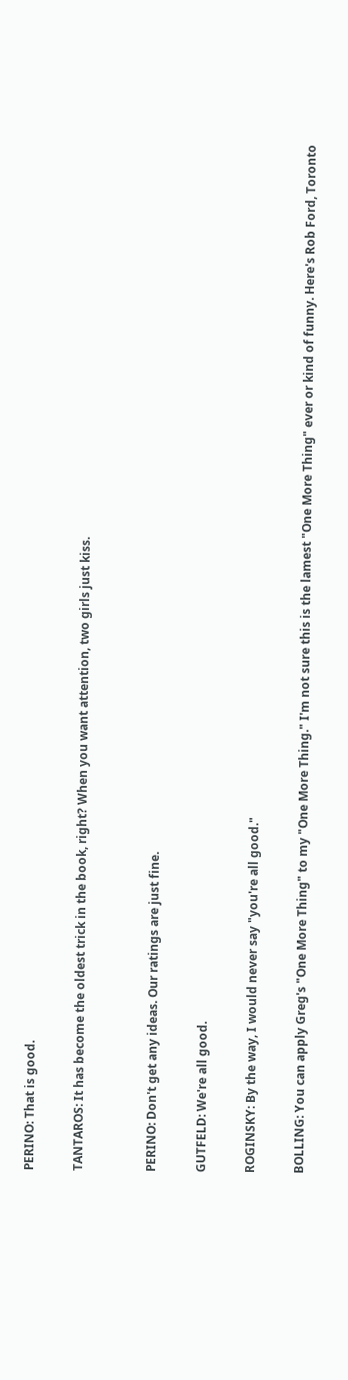PERINO: That is good.

TANTAROS: It has become the oldest trick in the book, right? When you want attention, two girls just kiss.


PERINO: Don't get any ideas. Our ratings are just fine.

GUTFELD: We're all good.

ROGINSKY: By the way, I would never say "you're all good."

BOLLING: You can apply Greg's "One More Thing" to my "One More Thing." I'm not sure this is the lamest "One More Thing" ever or kind of funny. Here's Rob Ford, Toronto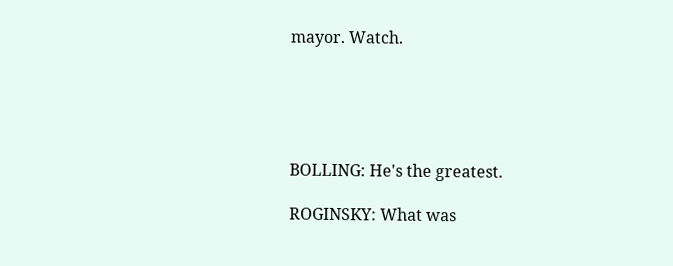mayor. Watch.





BOLLING: He's the greatest.

ROGINSKY: What was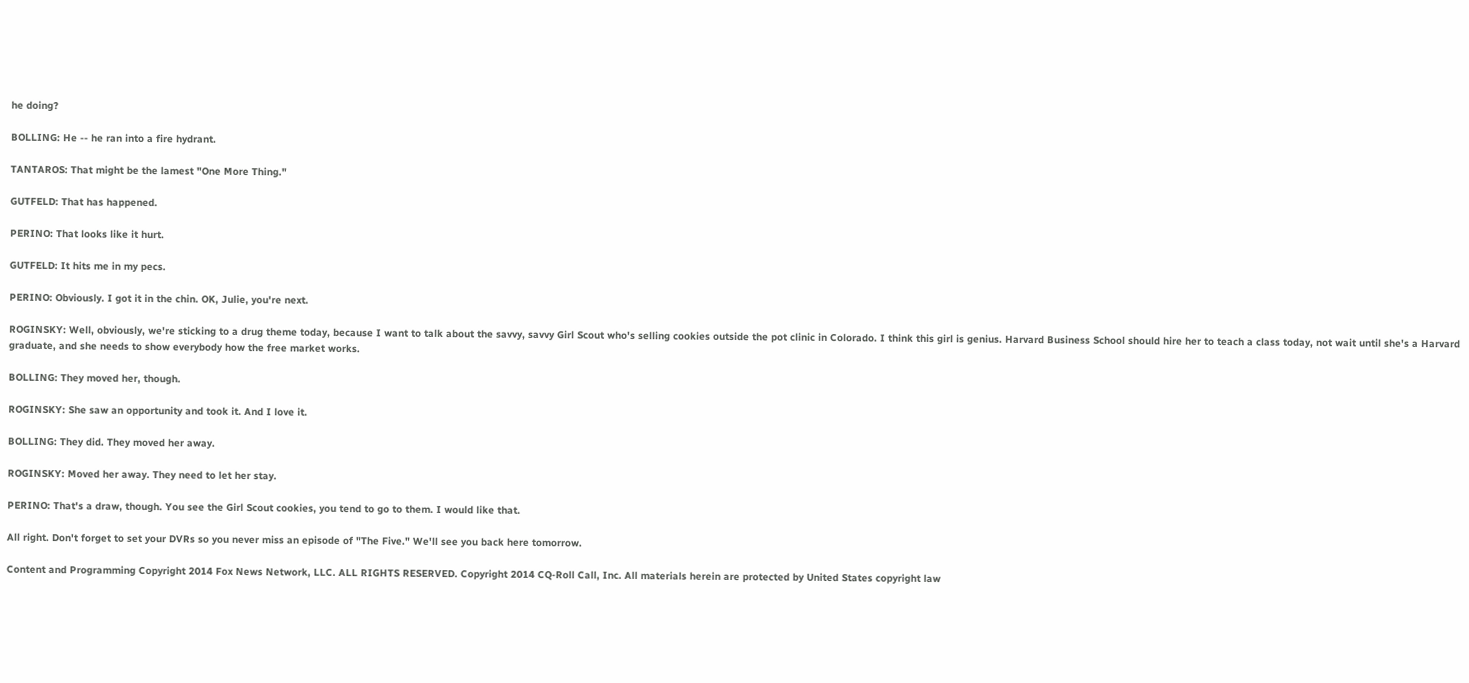he doing?

BOLLING: He -- he ran into a fire hydrant.

TANTAROS: That might be the lamest "One More Thing."

GUTFELD: That has happened.

PERINO: That looks like it hurt.

GUTFELD: It hits me in my pecs.

PERINO: Obviously. I got it in the chin. OK, Julie, you're next.

ROGINSKY: Well, obviously, we're sticking to a drug theme today, because I want to talk about the savvy, savvy Girl Scout who's selling cookies outside the pot clinic in Colorado. I think this girl is genius. Harvard Business School should hire her to teach a class today, not wait until she's a Harvard graduate, and she needs to show everybody how the free market works.

BOLLING: They moved her, though.

ROGINSKY: She saw an opportunity and took it. And I love it.

BOLLING: They did. They moved her away.

ROGINSKY: Moved her away. They need to let her stay.

PERINO: That's a draw, though. You see the Girl Scout cookies, you tend to go to them. I would like that.

All right. Don't forget to set your DVRs so you never miss an episode of "The Five." We'll see you back here tomorrow.

Content and Programming Copyright 2014 Fox News Network, LLC. ALL RIGHTS RESERVED. Copyright 2014 CQ-Roll Call, Inc. All materials herein are protected by United States copyright law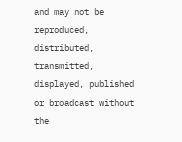and may not be reproduced, distributed, transmitted, displayed, published or broadcast without the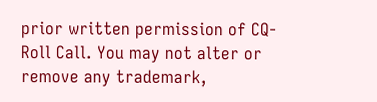prior written permission of CQ-Roll Call. You may not alter or remove any trademark,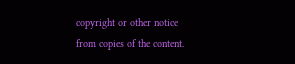copyright or other notice from copies of the content.